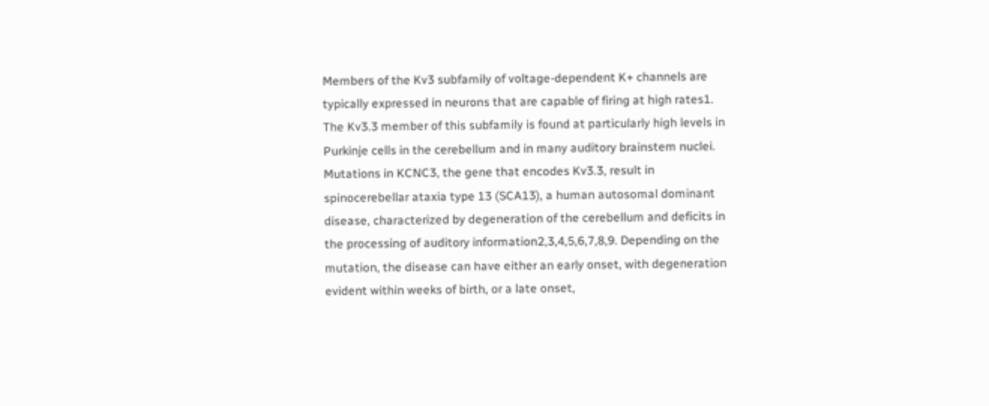Members of the Kv3 subfamily of voltage-dependent K+ channels are typically expressed in neurons that are capable of firing at high rates1. The Kv3.3 member of this subfamily is found at particularly high levels in Purkinje cells in the cerebellum and in many auditory brainstem nuclei. Mutations in KCNC3, the gene that encodes Kv3.3, result in spinocerebellar ataxia type 13 (SCA13), a human autosomal dominant disease, characterized by degeneration of the cerebellum and deficits in the processing of auditory information2,3,4,5,6,7,8,9. Depending on the mutation, the disease can have either an early onset, with degeneration evident within weeks of birth, or a late onset,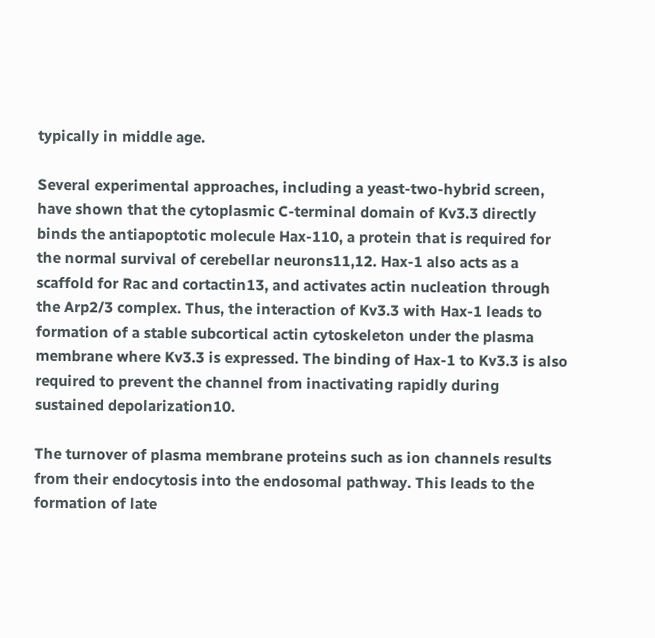typically in middle age.

Several experimental approaches, including a yeast-two-hybrid screen, have shown that the cytoplasmic C-terminal domain of Kv3.3 directly binds the antiapoptotic molecule Hax-110, a protein that is required for the normal survival of cerebellar neurons11,12. Hax-1 also acts as a scaffold for Rac and cortactin13, and activates actin nucleation through the Arp2/3 complex. Thus, the interaction of Kv3.3 with Hax-1 leads to formation of a stable subcortical actin cytoskeleton under the plasma membrane where Kv3.3 is expressed. The binding of Hax-1 to Kv3.3 is also required to prevent the channel from inactivating rapidly during sustained depolarization10.

The turnover of plasma membrane proteins such as ion channels results from their endocytosis into the endosomal pathway. This leads to the formation of late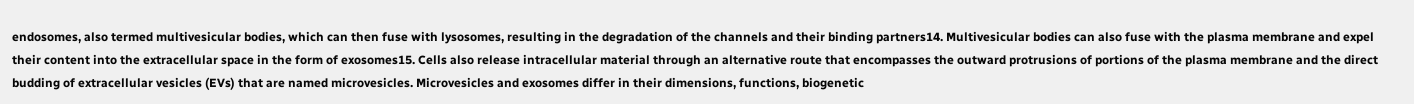endosomes, also termed multivesicular bodies, which can then fuse with lysosomes, resulting in the degradation of the channels and their binding partners14. Multivesicular bodies can also fuse with the plasma membrane and expel their content into the extracellular space in the form of exosomes15. Cells also release intracellular material through an alternative route that encompasses the outward protrusions of portions of the plasma membrane and the direct budding of extracellular vesicles (EVs) that are named microvesicles. Microvesicles and exosomes differ in their dimensions, functions, biogenetic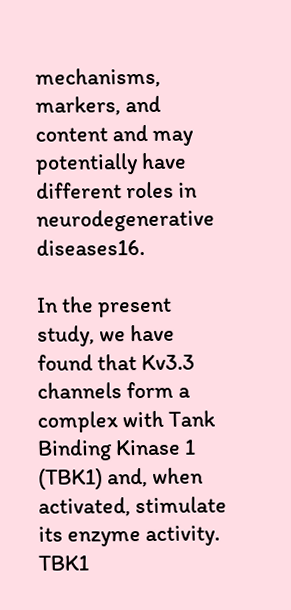mechanisms, markers, and content and may potentially have different roles in neurodegenerative diseases16.

In the present study, we have found that Kv3.3 channels form a complex with Tank Binding Kinase 1 (TBK1) and, when activated, stimulate its enzyme activity. TBK1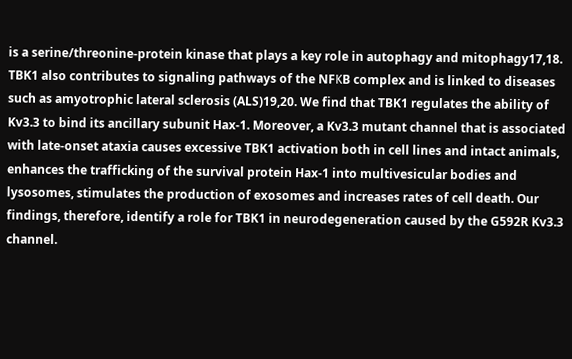is a serine/threonine-protein kinase that plays a key role in autophagy and mitophagy17,18. TBK1 also contributes to signaling pathways of the NFΚB complex and is linked to diseases such as amyotrophic lateral sclerosis (ALS)19,20. We find that TBK1 regulates the ability of Kv3.3 to bind its ancillary subunit Hax-1. Moreover, a Kv3.3 mutant channel that is associated with late-onset ataxia causes excessive TBK1 activation both in cell lines and intact animals, enhances the trafficking of the survival protein Hax-1 into multivesicular bodies and lysosomes, stimulates the production of exosomes and increases rates of cell death. Our findings, therefore, identify a role for TBK1 in neurodegeneration caused by the G592R Kv3.3 channel.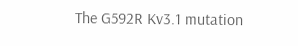The G592R Kv3.1 mutation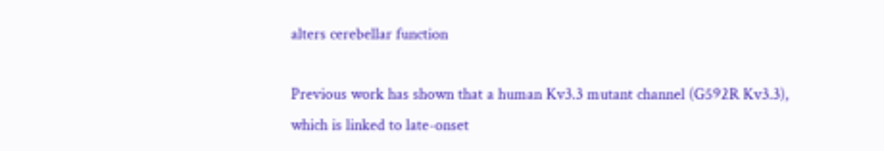alters cerebellar function

Previous work has shown that a human Kv3.3 mutant channel (G592R Kv3.3), which is linked to late-onset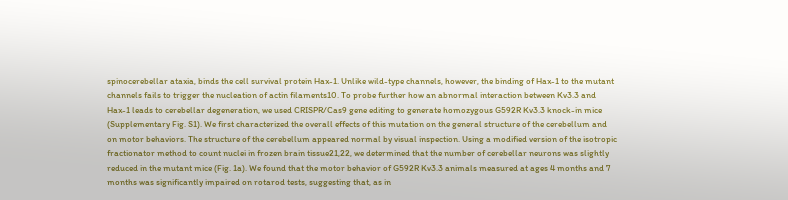spinocerebellar ataxia, binds the cell survival protein Hax-1. Unlike wild-type channels, however, the binding of Hax-1 to the mutant channels fails to trigger the nucleation of actin filaments10. To probe further how an abnormal interaction between Kv3.3 and Hax-1 leads to cerebellar degeneration, we used CRISPR/Cas9 gene editing to generate homozygous G592R Kv3.3 knock-in mice (Supplementary Fig. S1). We first characterized the overall effects of this mutation on the general structure of the cerebellum and on motor behaviors. The structure of the cerebellum appeared normal by visual inspection. Using a modified version of the isotropic fractionator method to count nuclei in frozen brain tissue21,22, we determined that the number of cerebellar neurons was slightly reduced in the mutant mice (Fig. 1a). We found that the motor behavior of G592R Kv3.3 animals measured at ages 4 months and 7 months was significantly impaired on rotarod tests, suggesting that, as in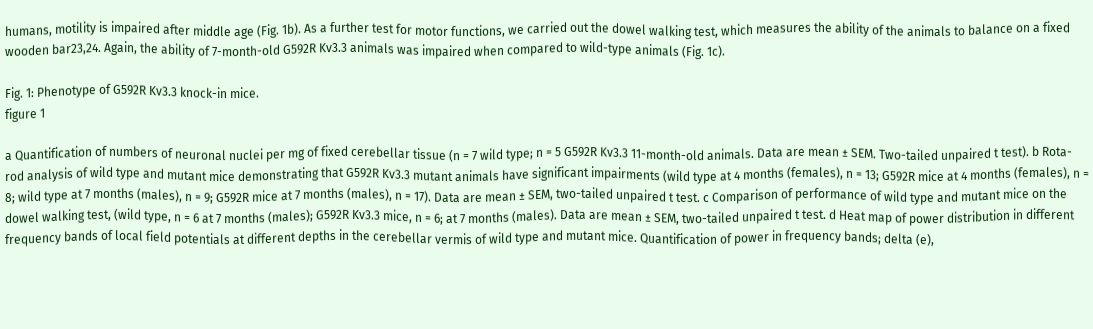humans, motility is impaired after middle age (Fig. 1b). As a further test for motor functions, we carried out the dowel walking test, which measures the ability of the animals to balance on a fixed wooden bar23,24. Again, the ability of 7-month-old G592R Kv3.3 animals was impaired when compared to wild-type animals (Fig. 1c).

Fig. 1: Phenotype of G592R Kv3.3 knock-in mice.
figure 1

a Quantification of numbers of neuronal nuclei per mg of fixed cerebellar tissue (n = 7 wild type; n = 5 G592R Kv3.3 11-month-old animals. Data are mean ± SEM. Two-tailed unpaired t test). b Rota-rod analysis of wild type and mutant mice demonstrating that G592R Kv3.3 mutant animals have significant impairments (wild type at 4 months (females), n = 13; G592R mice at 4 months (females), n = 8; wild type at 7 months (males), n = 9; G592R mice at 7 months (males), n = 17). Data are mean ± SEM, two-tailed unpaired t test. c Comparison of performance of wild type and mutant mice on the dowel walking test, (wild type, n = 6 at 7 months (males); G592R Kv3.3 mice, n = 6; at 7 months (males). Data are mean ± SEM, two-tailed unpaired t test. d Heat map of power distribution in different frequency bands of local field potentials at different depths in the cerebellar vermis of wild type and mutant mice. Quantification of power in frequency bands; delta (e),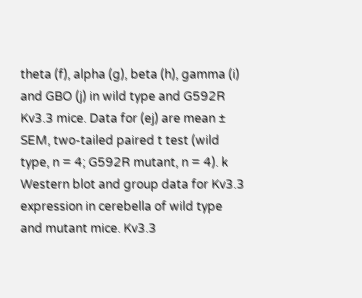theta (f), alpha (g), beta (h), gamma (i) and GBO (j) in wild type and G592R Kv3.3 mice. Data for (ej) are mean ± SEM, two-tailed paired t test (wild type, n = 4; G592R mutant, n = 4). k Western blot and group data for Kv3.3 expression in cerebella of wild type and mutant mice. Kv3.3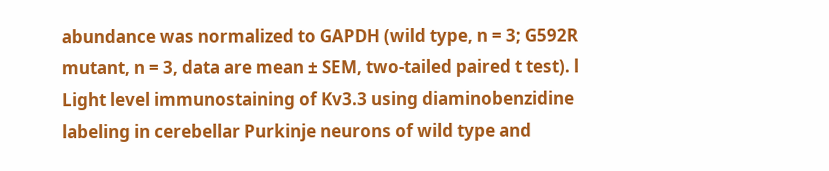abundance was normalized to GAPDH (wild type, n = 3; G592R mutant, n = 3, data are mean ± SEM, two-tailed paired t test). l Light level immunostaining of Kv3.3 using diaminobenzidine labeling in cerebellar Purkinje neurons of wild type and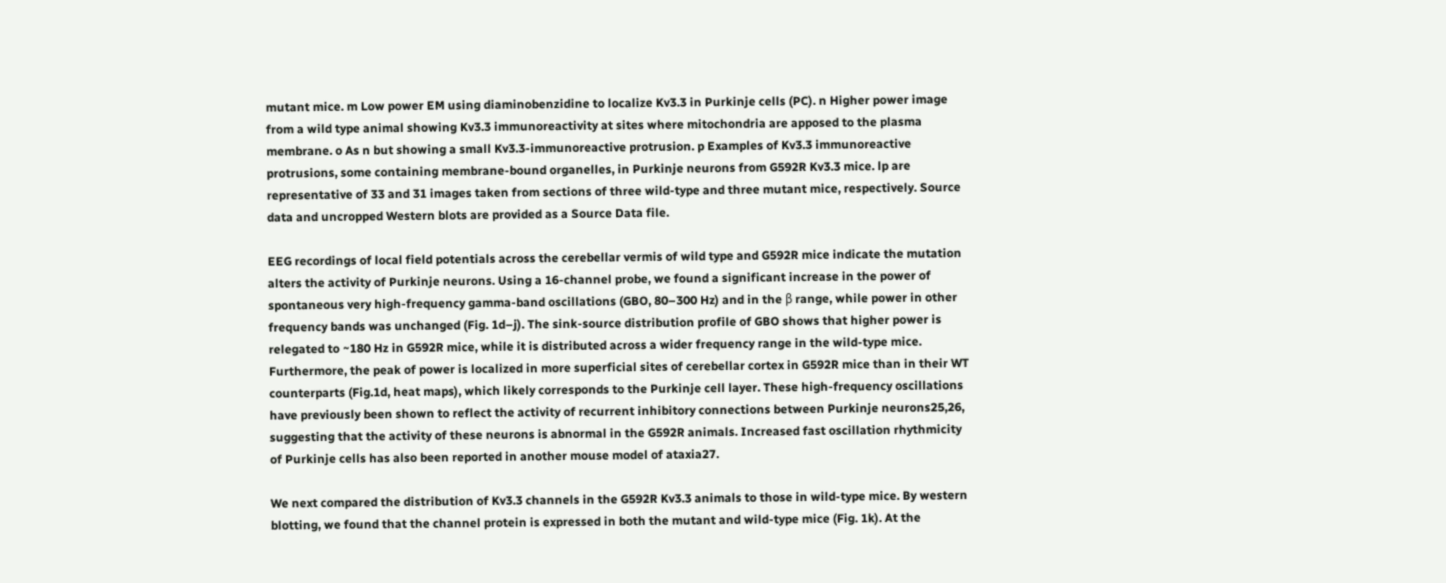mutant mice. m Low power EM using diaminobenzidine to localize Kv3.3 in Purkinje cells (PC). n Higher power image from a wild type animal showing Kv3.3 immunoreactivity at sites where mitochondria are apposed to the plasma membrane. o As n but showing a small Kv3.3-immunoreactive protrusion. p Examples of Kv3.3 immunoreactive protrusions, some containing membrane-bound organelles, in Purkinje neurons from G592R Kv3.3 mice. lp are representative of 33 and 31 images taken from sections of three wild-type and three mutant mice, respectively. Source data and uncropped Western blots are provided as a Source Data file.

EEG recordings of local field potentials across the cerebellar vermis of wild type and G592R mice indicate the mutation alters the activity of Purkinje neurons. Using a 16-channel probe, we found a significant increase in the power of spontaneous very high-frequency gamma-band oscillations (GBO, 80–300 Hz) and in the β range, while power in other frequency bands was unchanged (Fig. 1d–j). The sink-source distribution profile of GBO shows that higher power is relegated to ~180 Hz in G592R mice, while it is distributed across a wider frequency range in the wild-type mice. Furthermore, the peak of power is localized in more superficial sites of cerebellar cortex in G592R mice than in their WT counterparts (Fig.1d, heat maps), which likely corresponds to the Purkinje cell layer. These high-frequency oscillations have previously been shown to reflect the activity of recurrent inhibitory connections between Purkinje neurons25,26, suggesting that the activity of these neurons is abnormal in the G592R animals. Increased fast oscillation rhythmicity of Purkinje cells has also been reported in another mouse model of ataxia27.

We next compared the distribution of Kv3.3 channels in the G592R Kv3.3 animals to those in wild-type mice. By western blotting, we found that the channel protein is expressed in both the mutant and wild-type mice (Fig. 1k). At the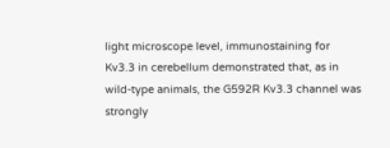light microscope level, immunostaining for Kv3.3 in cerebellum demonstrated that, as in wild-type animals, the G592R Kv3.3 channel was strongly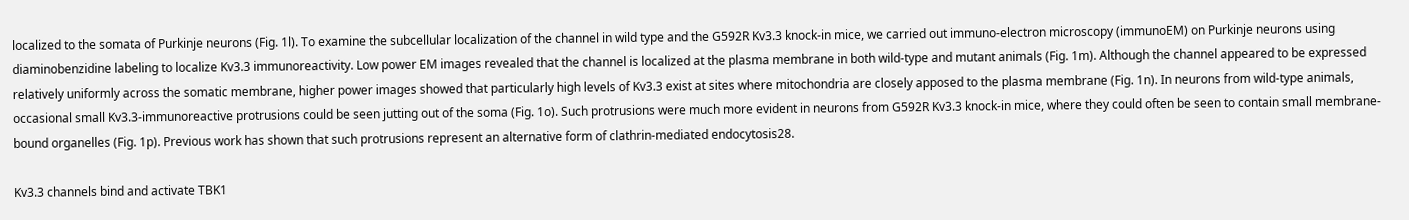localized to the somata of Purkinje neurons (Fig. 1l). To examine the subcellular localization of the channel in wild type and the G592R Kv3.3 knock-in mice, we carried out immuno-electron microscopy (immunoEM) on Purkinje neurons using diaminobenzidine labeling to localize Kv3.3 immunoreactivity. Low power EM images revealed that the channel is localized at the plasma membrane in both wild-type and mutant animals (Fig. 1m). Although the channel appeared to be expressed relatively uniformly across the somatic membrane, higher power images showed that particularly high levels of Kv3.3 exist at sites where mitochondria are closely apposed to the plasma membrane (Fig. 1n). In neurons from wild-type animals, occasional small Kv3.3-immunoreactive protrusions could be seen jutting out of the soma (Fig. 1o). Such protrusions were much more evident in neurons from G592R Kv3.3 knock-in mice, where they could often be seen to contain small membrane-bound organelles (Fig. 1p). Previous work has shown that such protrusions represent an alternative form of clathrin-mediated endocytosis28.

Kv3.3 channels bind and activate TBK1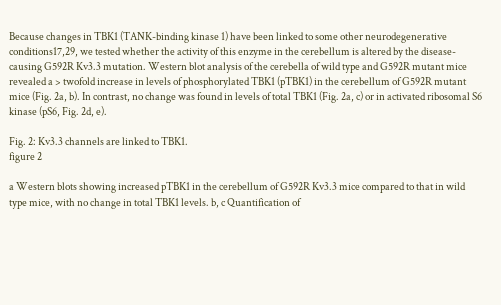Because changes in TBK1 (TANK-binding kinase 1) have been linked to some other neurodegenerative conditions17,29, we tested whether the activity of this enzyme in the cerebellum is altered by the disease-causing G592R Kv3.3 mutation. Western blot analysis of the cerebella of wild type and G592R mutant mice revealed a > twofold increase in levels of phosphorylated TBK1 (pTBK1) in the cerebellum of G592R mutant mice (Fig. 2a, b). In contrast, no change was found in levels of total TBK1 (Fig. 2a, c) or in activated ribosomal S6 kinase (pS6, Fig. 2d, e).

Fig. 2: Kv3.3 channels are linked to TBK1.
figure 2

a Western blots showing increased pTBK1 in the cerebellum of G592R Kv3.3 mice compared to that in wild type mice, with no change in total TBK1 levels. b, c Quantification of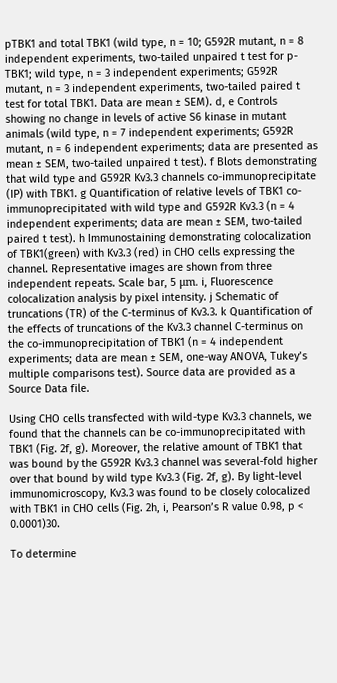pTBK1 and total TBK1 (wild type, n = 10; G592R mutant, n = 8 independent experiments, two-tailed unpaired t test for p-TBK1; wild type, n = 3 independent experiments; G592R mutant, n = 3 independent experiments, two-tailed paired t test for total TBK1. Data are mean ± SEM). d, e Controls showing no change in levels of active S6 kinase in mutant animals (wild type, n = 7 independent experiments; G592R mutant, n = 6 independent experiments; data are presented as mean ± SEM, two-tailed unpaired t test). f Blots demonstrating that wild type and G592R Kv3.3 channels co-immunoprecipitate (IP) with TBK1. g Quantification of relative levels of TBK1 co-immunoprecipitated with wild type and G592R Kv3.3 (n = 4 independent experiments; data are mean ± SEM, two-tailed paired t test). h Immunostaining demonstrating colocalization of TBK1(green) with Kv3.3 (red) in CHO cells expressing the channel. Representative images are shown from three independent repeats. Scale bar, 5 μm. i, Fluorescence colocalization analysis by pixel intensity. j Schematic of truncations (TR) of the C-terminus of Kv3.3. k Quantification of the effects of truncations of the Kv3.3 channel C-terminus on the co-immunoprecipitation of TBK1 (n = 4 independent experiments; data are mean ± SEM, one-way ANOVA, Tukey’s multiple comparisons test). Source data are provided as a Source Data file.

Using CHO cells transfected with wild-type Kv3.3 channels, we found that the channels can be co-immunoprecipitated with TBK1 (Fig. 2f, g). Moreover, the relative amount of TBK1 that was bound by the G592R Kv3.3 channel was several-fold higher over that bound by wild type Kv3.3 (Fig. 2f, g). By light-level immunomicroscopy, Kv3.3 was found to be closely colocalized with TBK1 in CHO cells (Fig. 2h, i, Pearson’s R value 0.98, p < 0.0001)30.

To determine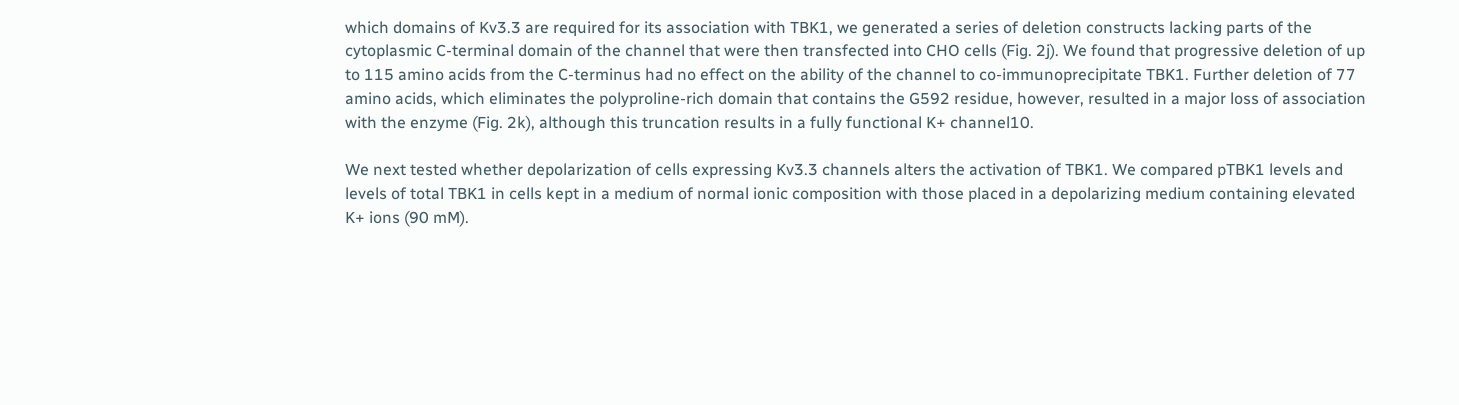which domains of Kv3.3 are required for its association with TBK1, we generated a series of deletion constructs lacking parts of the cytoplasmic C-terminal domain of the channel that were then transfected into CHO cells (Fig. 2j). We found that progressive deletion of up to 115 amino acids from the C-terminus had no effect on the ability of the channel to co-immunoprecipitate TBK1. Further deletion of 77 amino acids, which eliminates the polyproline-rich domain that contains the G592 residue, however, resulted in a major loss of association with the enzyme (Fig. 2k), although this truncation results in a fully functional K+ channel10.

We next tested whether depolarization of cells expressing Kv3.3 channels alters the activation of TBK1. We compared pTBK1 levels and levels of total TBK1 in cells kept in a medium of normal ionic composition with those placed in a depolarizing medium containing elevated K+ ions (90 mM).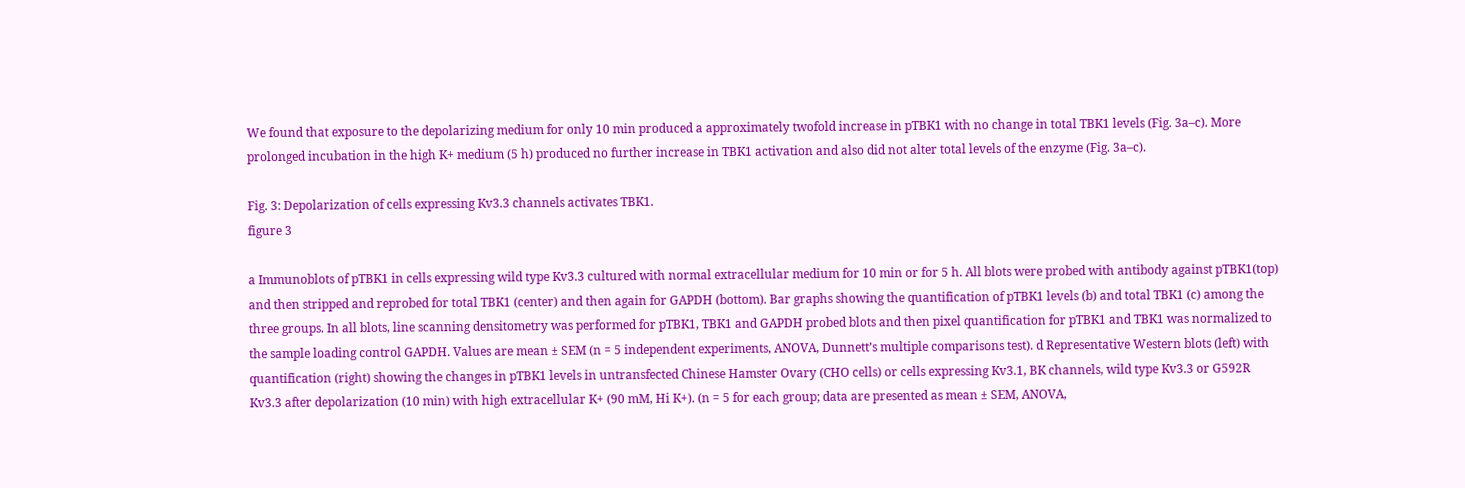We found that exposure to the depolarizing medium for only 10 min produced a approximately twofold increase in pTBK1 with no change in total TBK1 levels (Fig. 3a–c). More prolonged incubation in the high K+ medium (5 h) produced no further increase in TBK1 activation and also did not alter total levels of the enzyme (Fig. 3a–c).

Fig. 3: Depolarization of cells expressing Kv3.3 channels activates TBK1.
figure 3

a Immunoblots of pTBK1 in cells expressing wild type Kv3.3 cultured with normal extracellular medium for 10 min or for 5 h. All blots were probed with antibody against pTBK1(top) and then stripped and reprobed for total TBK1 (center) and then again for GAPDH (bottom). Bar graphs showing the quantification of pTBK1 levels (b) and total TBK1 (c) among the three groups. In all blots, line scanning densitometry was performed for pTBK1, TBK1 and GAPDH probed blots and then pixel quantification for pTBK1 and TBK1 was normalized to the sample loading control GAPDH. Values are mean ± SEM (n = 5 independent experiments, ANOVA, Dunnett’s multiple comparisons test). d Representative Western blots (left) with quantification (right) showing the changes in pTBK1 levels in untransfected Chinese Hamster Ovary (CHO cells) or cells expressing Kv3.1, BK channels, wild type Kv3.3 or G592R Kv3.3 after depolarization (10 min) with high extracellular K+ (90 mM, Hi K+). (n = 5 for each group; data are presented as mean ± SEM, ANOVA,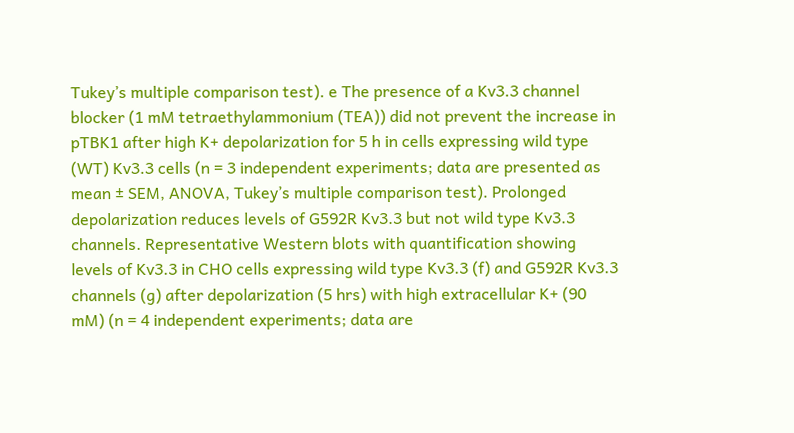Tukey’s multiple comparison test). e The presence of a Kv3.3 channel blocker (1 mM tetraethylammonium (TEA)) did not prevent the increase in pTBK1 after high K+ depolarization for 5 h in cells expressing wild type (WT) Kv3.3 cells (n = 3 independent experiments; data are presented as mean ± SEM, ANOVA, Tukey’s multiple comparison test). Prolonged depolarization reduces levels of G592R Kv3.3 but not wild type Kv3.3 channels. Representative Western blots with quantification showing levels of Kv3.3 in CHO cells expressing wild type Kv3.3 (f) and G592R Kv3.3 channels (g) after depolarization (5 hrs) with high extracellular K+ (90 mM) (n = 4 independent experiments; data are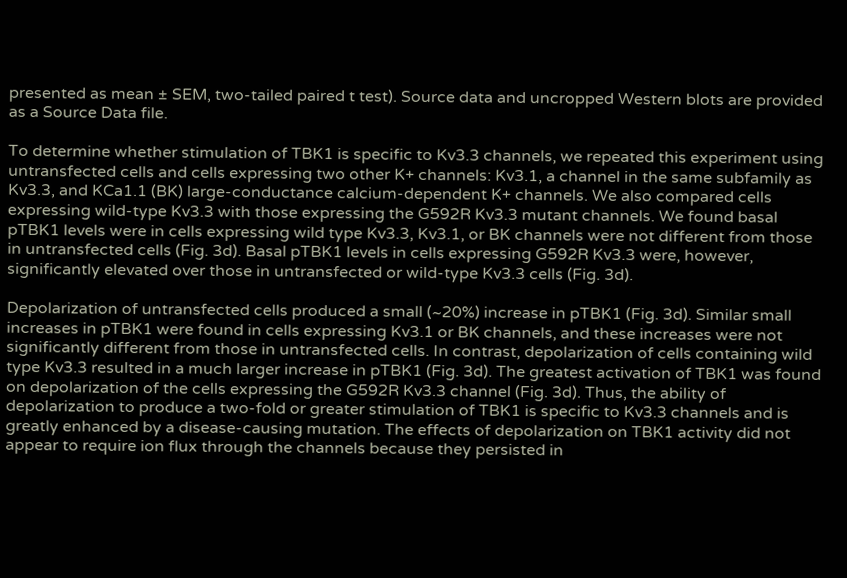presented as mean ± SEM, two-tailed paired t test). Source data and uncropped Western blots are provided as a Source Data file.

To determine whether stimulation of TBK1 is specific to Kv3.3 channels, we repeated this experiment using untransfected cells and cells expressing two other K+ channels: Kv3.1, a channel in the same subfamily as Kv3.3, and KCa1.1 (BK) large-conductance calcium-dependent K+ channels. We also compared cells expressing wild-type Kv3.3 with those expressing the G592R Kv3.3 mutant channels. We found basal pTBK1 levels were in cells expressing wild type Kv3.3, Kv3.1, or BK channels were not different from those in untransfected cells (Fig. 3d). Basal pTBK1 levels in cells expressing G592R Kv3.3 were, however, significantly elevated over those in untransfected or wild-type Kv3.3 cells (Fig. 3d).

Depolarization of untransfected cells produced a small (~20%) increase in pTBK1 (Fig. 3d). Similar small increases in pTBK1 were found in cells expressing Kv3.1 or BK channels, and these increases were not significantly different from those in untransfected cells. In contrast, depolarization of cells containing wild type Kv3.3 resulted in a much larger increase in pTBK1 (Fig. 3d). The greatest activation of TBK1 was found on depolarization of the cells expressing the G592R Kv3.3 channel (Fig. 3d). Thus, the ability of depolarization to produce a two-fold or greater stimulation of TBK1 is specific to Kv3.3 channels and is greatly enhanced by a disease-causing mutation. The effects of depolarization on TBK1 activity did not appear to require ion flux through the channels because they persisted in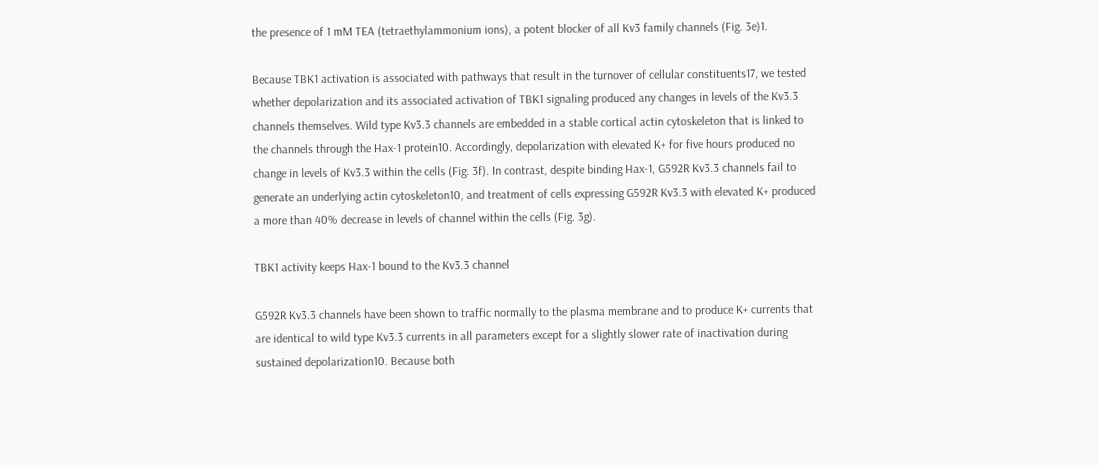the presence of 1 mM TEA (tetraethylammonium ions), a potent blocker of all Kv3 family channels (Fig. 3e)1.

Because TBK1 activation is associated with pathways that result in the turnover of cellular constituents17, we tested whether depolarization and its associated activation of TBK1 signaling produced any changes in levels of the Kv3.3 channels themselves. Wild type Kv3.3 channels are embedded in a stable cortical actin cytoskeleton that is linked to the channels through the Hax-1 protein10. Accordingly, depolarization with elevated K+ for five hours produced no change in levels of Kv3.3 within the cells (Fig. 3f). In contrast, despite binding Hax-1, G592R Kv3.3 channels fail to generate an underlying actin cytoskeleton10, and treatment of cells expressing G592R Kv3.3 with elevated K+ produced a more than 40% decrease in levels of channel within the cells (Fig. 3g).

TBK1 activity keeps Hax-1 bound to the Kv3.3 channel

G592R Kv3.3 channels have been shown to traffic normally to the plasma membrane and to produce K+ currents that are identical to wild type Kv3.3 currents in all parameters except for a slightly slower rate of inactivation during sustained depolarization10. Because both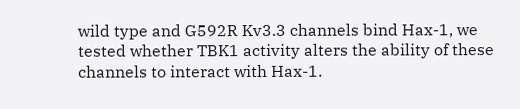wild type and G592R Kv3.3 channels bind Hax-1, we tested whether TBK1 activity alters the ability of these channels to interact with Hax-1.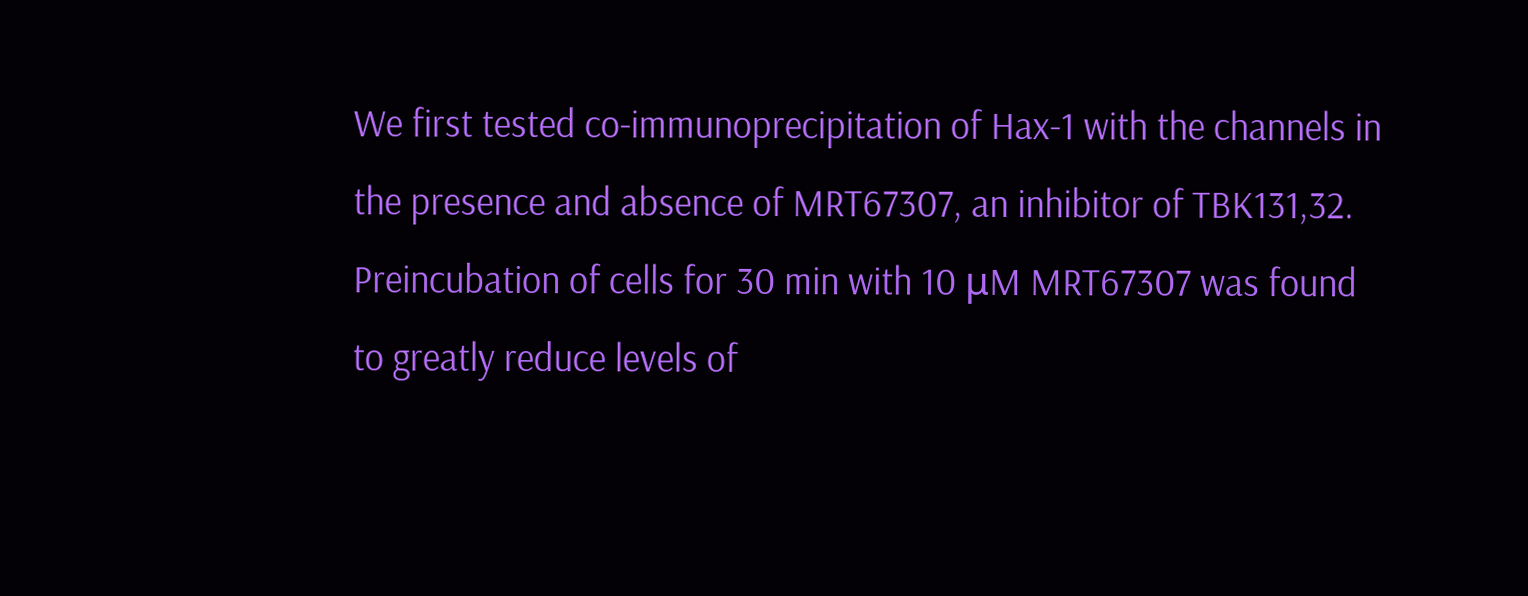We first tested co-immunoprecipitation of Hax-1 with the channels in the presence and absence of MRT67307, an inhibitor of TBK131,32. Preincubation of cells for 30 min with 10 μM MRT67307 was found to greatly reduce levels of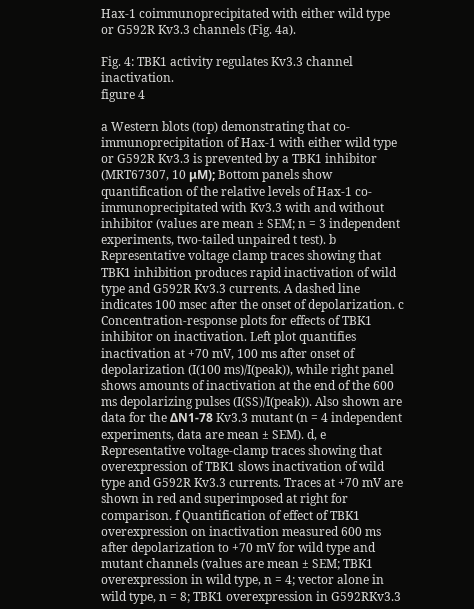Hax-1 coimmunoprecipitated with either wild type or G592R Kv3.3 channels (Fig. 4a).

Fig. 4: TBK1 activity regulates Kv3.3 channel inactivation.
figure 4

a Western blots (top) demonstrating that co-immunoprecipitation of Hax-1 with either wild type or G592R Kv3.3 is prevented by a TBK1 inhibitor (MRT67307, 10 μM); Bottom panels show quantification of the relative levels of Hax-1 co-immunoprecipitated with Kv3.3 with and without inhibitor (values are mean ± SEM; n = 3 independent experiments, two-tailed unpaired t test). b Representative voltage clamp traces showing that TBK1 inhibition produces rapid inactivation of wild type and G592R Kv3.3 currents. A dashed line indicates 100 msec after the onset of depolarization. c Concentration-response plots for effects of TBK1 inhibitor on inactivation. Left plot quantifies inactivation at +70 mV, 100 ms after onset of depolarization (I(100 ms)/I(peak)), while right panel shows amounts of inactivation at the end of the 600 ms depolarizing pulses (I(SS)/I(peak)). Also shown are data for the ΔN1-78 Kv3.3 mutant (n = 4 independent experiments, data are mean ± SEM). d, e Representative voltage-clamp traces showing that overexpression of TBK1 slows inactivation of wild type and G592R Kv3.3 currents. Traces at +70 mV are shown in red and superimposed at right for comparison. f Quantification of effect of TBK1 overexpression on inactivation measured 600 ms after depolarization to +70 mV for wild type and mutant channels (values are mean ± SEM; TBK1 overexpression in wild type, n = 4; vector alone in wild type, n = 8; TBK1 overexpression in G592RKv3.3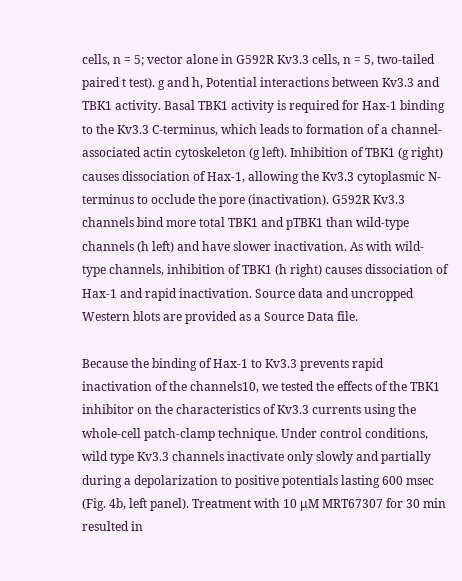cells, n = 5; vector alone in G592R Kv3.3 cells, n = 5, two-tailed paired t test). g and h, Potential interactions between Kv3.3 and TBK1 activity. Basal TBK1 activity is required for Hax-1 binding to the Kv3.3 C-terminus, which leads to formation of a channel-associated actin cytoskeleton (g left). Inhibition of TBK1 (g right) causes dissociation of Hax-1, allowing the Kv3.3 cytoplasmic N-terminus to occlude the pore (inactivation). G592R Kv3.3 channels bind more total TBK1 and pTBK1 than wild-type channels (h left) and have slower inactivation. As with wild-type channels, inhibition of TBK1 (h right) causes dissociation of Hax-1 and rapid inactivation. Source data and uncropped Western blots are provided as a Source Data file.

Because the binding of Hax-1 to Kv3.3 prevents rapid inactivation of the channels10, we tested the effects of the TBK1 inhibitor on the characteristics of Kv3.3 currents using the whole-cell patch-clamp technique. Under control conditions, wild type Kv3.3 channels inactivate only slowly and partially during a depolarization to positive potentials lasting 600 msec (Fig. 4b, left panel). Treatment with 10 μM MRT67307 for 30 min resulted in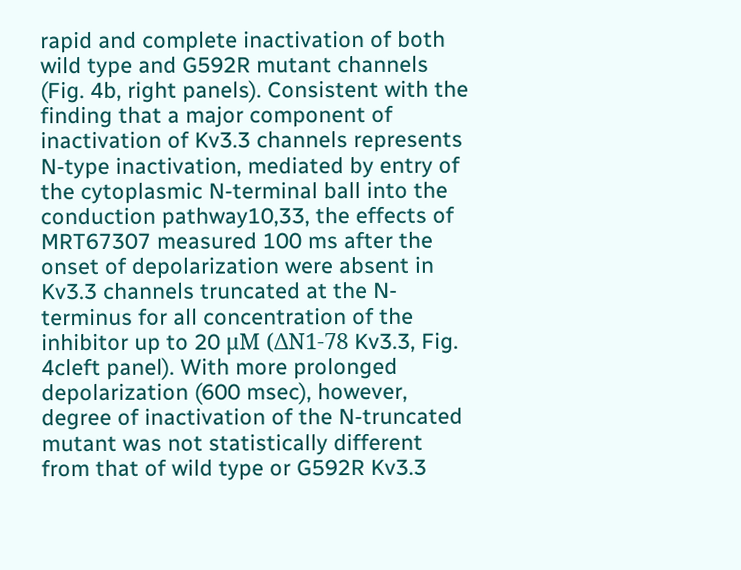rapid and complete inactivation of both wild type and G592R mutant channels (Fig. 4b, right panels). Consistent with the finding that a major component of inactivation of Kv3.3 channels represents N-type inactivation, mediated by entry of the cytoplasmic N-terminal ball into the conduction pathway10,33, the effects of MRT67307 measured 100 ms after the onset of depolarization were absent in Kv3.3 channels truncated at the N-terminus for all concentration of the inhibitor up to 20 μM (ΔN1-78 Kv3.3, Fig. 4cleft panel). With more prolonged depolarization (600 msec), however, degree of inactivation of the N-truncated mutant was not statistically different from that of wild type or G592R Kv3.3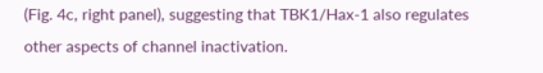(Fig. 4c, right panel), suggesting that TBK1/Hax-1 also regulates other aspects of channel inactivation.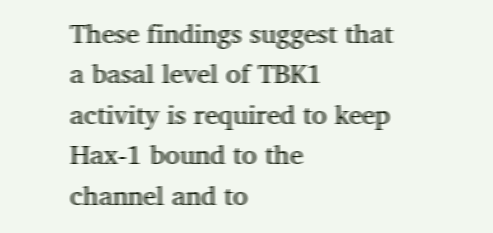These findings suggest that a basal level of TBK1 activity is required to keep Hax-1 bound to the channel and to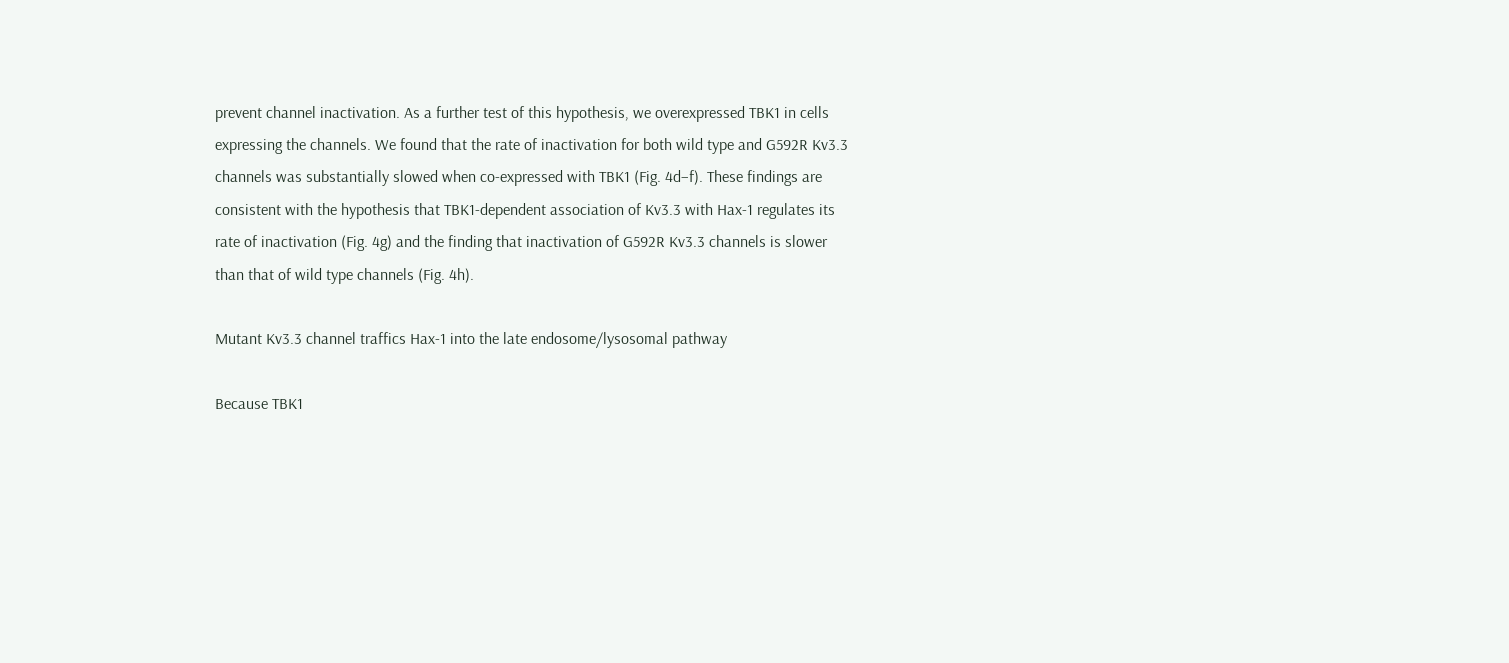prevent channel inactivation. As a further test of this hypothesis, we overexpressed TBK1 in cells expressing the channels. We found that the rate of inactivation for both wild type and G592R Kv3.3 channels was substantially slowed when co-expressed with TBK1 (Fig. 4d–f). These findings are consistent with the hypothesis that TBK1-dependent association of Kv3.3 with Hax-1 regulates its rate of inactivation (Fig. 4g) and the finding that inactivation of G592R Kv3.3 channels is slower than that of wild type channels (Fig. 4h).

Mutant Kv3.3 channel traffics Hax-1 into the late endosome/lysosomal pathway

Because TBK1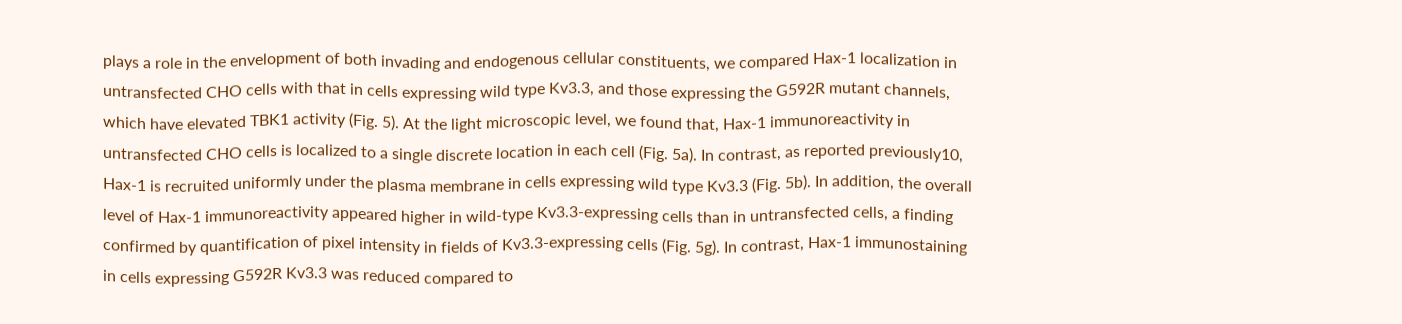plays a role in the envelopment of both invading and endogenous cellular constituents, we compared Hax-1 localization in untransfected CHO cells with that in cells expressing wild type Kv3.3, and those expressing the G592R mutant channels, which have elevated TBK1 activity (Fig. 5). At the light microscopic level, we found that, Hax-1 immunoreactivity in untransfected CHO cells is localized to a single discrete location in each cell (Fig. 5a). In contrast, as reported previously10, Hax-1 is recruited uniformly under the plasma membrane in cells expressing wild type Kv3.3 (Fig. 5b). In addition, the overall level of Hax-1 immunoreactivity appeared higher in wild-type Kv3.3-expressing cells than in untransfected cells, a finding confirmed by quantification of pixel intensity in fields of Kv3.3-expressing cells (Fig. 5g). In contrast, Hax-1 immunostaining in cells expressing G592R Kv3.3 was reduced compared to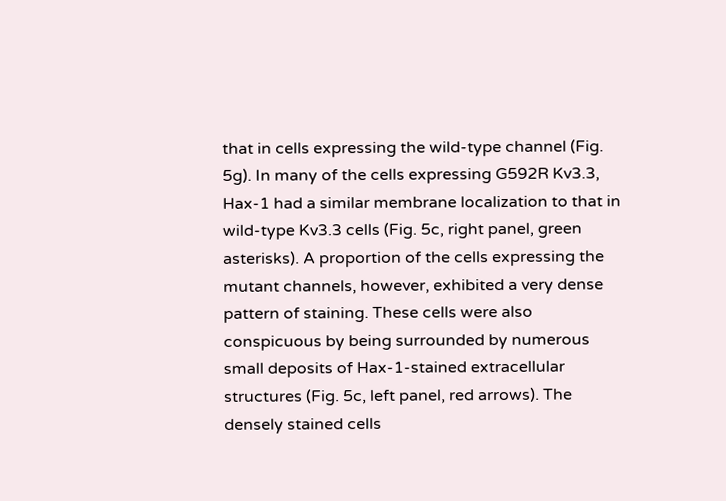that in cells expressing the wild-type channel (Fig. 5g). In many of the cells expressing G592R Kv3.3, Hax-1 had a similar membrane localization to that in wild-type Kv3.3 cells (Fig. 5c, right panel, green asterisks). A proportion of the cells expressing the mutant channels, however, exhibited a very dense pattern of staining. These cells were also conspicuous by being surrounded by numerous small deposits of Hax-1-stained extracellular structures (Fig. 5c, left panel, red arrows). The densely stained cells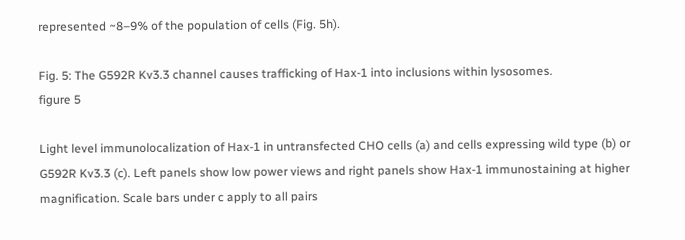represented ~8–9% of the population of cells (Fig. 5h).

Fig. 5: The G592R Kv3.3 channel causes trafficking of Hax-1 into inclusions within lysosomes.
figure 5

Light level immunolocalization of Hax-1 in untransfected CHO cells (a) and cells expressing wild type (b) or G592R Kv3.3 (c). Left panels show low power views and right panels show Hax-1 immunostaining at higher magnification. Scale bars under c apply to all pairs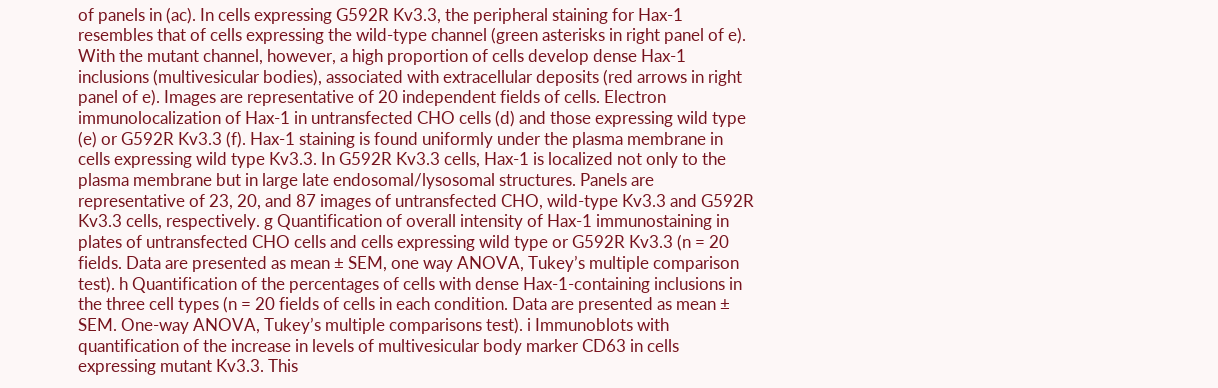of panels in (ac). In cells expressing G592R Kv3.3, the peripheral staining for Hax-1 resembles that of cells expressing the wild-type channel (green asterisks in right panel of e). With the mutant channel, however, a high proportion of cells develop dense Hax-1 inclusions (multivesicular bodies), associated with extracellular deposits (red arrows in right panel of e). Images are representative of 20 independent fields of cells. Electron immunolocalization of Hax-1 in untransfected CHO cells (d) and those expressing wild type (e) or G592R Kv3.3 (f). Hax-1 staining is found uniformly under the plasma membrane in cells expressing wild type Kv3.3. In G592R Kv3.3 cells, Hax-1 is localized not only to the plasma membrane but in large late endosomal/lysosomal structures. Panels are representative of 23, 20, and 87 images of untransfected CHO, wild-type Kv3.3 and G592R Kv3.3 cells, respectively. g Quantification of overall intensity of Hax-1 immunostaining in plates of untransfected CHO cells and cells expressing wild type or G592R Kv3.3 (n = 20 fields. Data are presented as mean ± SEM, one way ANOVA, Tukey’s multiple comparison test). h Quantification of the percentages of cells with dense Hax-1-containing inclusions in the three cell types (n = 20 fields of cells in each condition. Data are presented as mean ± SEM. One-way ANOVA, Tukey’s multiple comparisons test). i Immunoblots with quantification of the increase in levels of multivesicular body marker CD63 in cells expressing mutant Kv3.3. This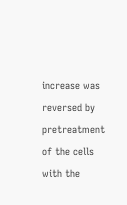increase was reversed by pretreatment of the cells with the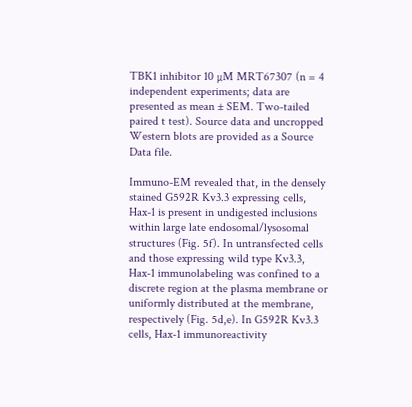TBK1 inhibitor 10 µM MRT67307 (n = 4 independent experiments; data are presented as mean ± SEM. Two-tailed paired t test). Source data and uncropped Western blots are provided as a Source Data file.

Immuno-EM revealed that, in the densely stained G592R Kv3.3 expressing cells, Hax-1 is present in undigested inclusions within large late endosomal/lysosomal structures (Fig. 5f). In untransfected cells and those expressing wild type Kv3.3, Hax-1 immunolabeling was confined to a discrete region at the plasma membrane or uniformly distributed at the membrane, respectively (Fig. 5d,e). In G592R Kv3.3 cells, Hax-1 immunoreactivity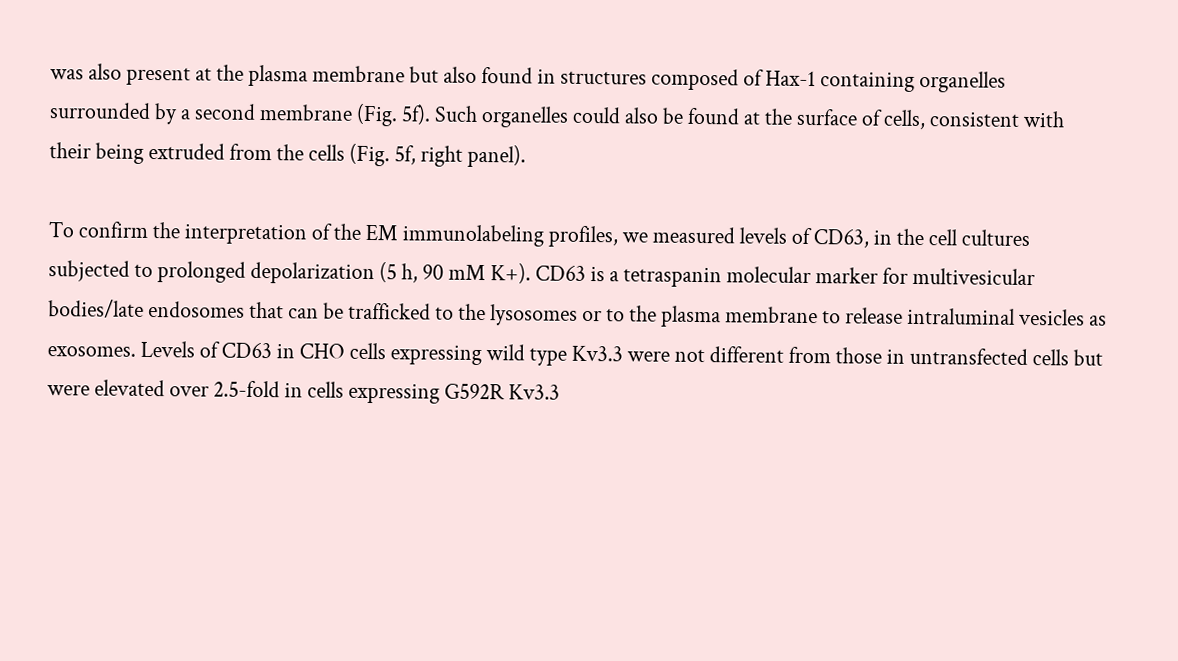was also present at the plasma membrane but also found in structures composed of Hax-1 containing organelles surrounded by a second membrane (Fig. 5f). Such organelles could also be found at the surface of cells, consistent with their being extruded from the cells (Fig. 5f, right panel).

To confirm the interpretation of the EM immunolabeling profiles, we measured levels of CD63, in the cell cultures subjected to prolonged depolarization (5 h, 90 mM K+). CD63 is a tetraspanin molecular marker for multivesicular bodies/late endosomes that can be trafficked to the lysosomes or to the plasma membrane to release intraluminal vesicles as exosomes. Levels of CD63 in CHO cells expressing wild type Kv3.3 were not different from those in untransfected cells but were elevated over 2.5-fold in cells expressing G592R Kv3.3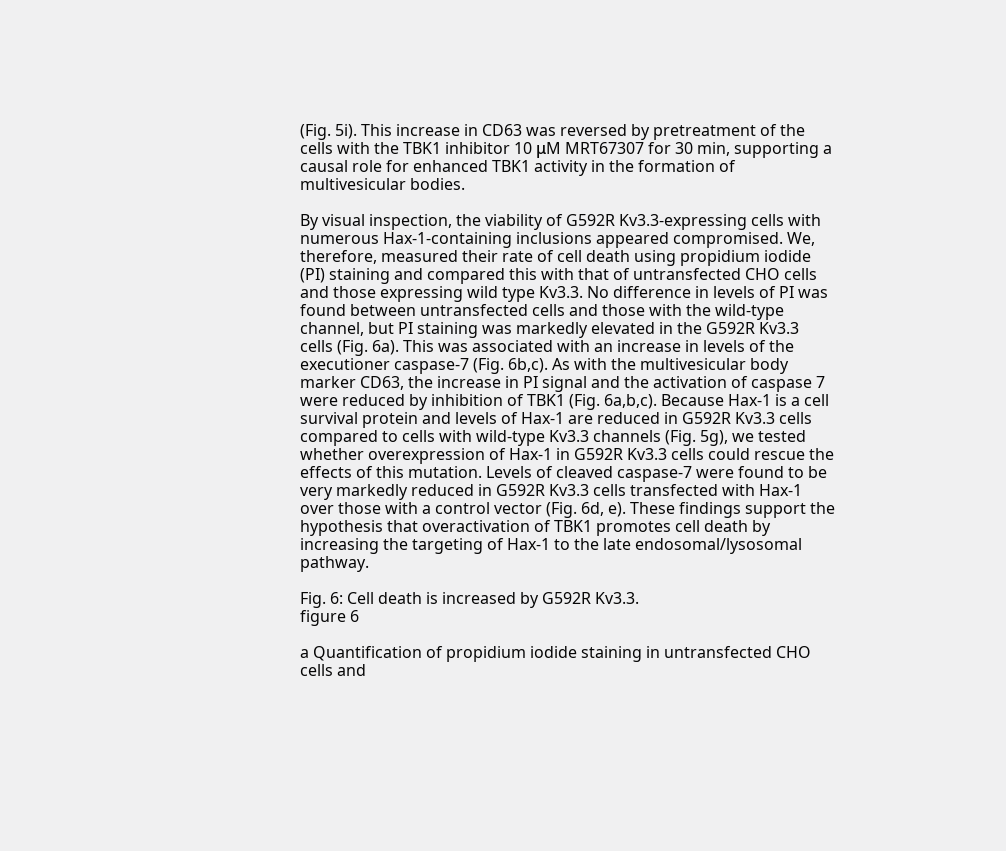(Fig. 5i). This increase in CD63 was reversed by pretreatment of the cells with the TBK1 inhibitor 10 μM MRT67307 for 30 min, supporting a causal role for enhanced TBK1 activity in the formation of multivesicular bodies.

By visual inspection, the viability of G592R Kv3.3-expressing cells with numerous Hax-1-containing inclusions appeared compromised. We, therefore, measured their rate of cell death using propidium iodide (PI) staining and compared this with that of untransfected CHO cells and those expressing wild type Kv3.3. No difference in levels of PI was found between untransfected cells and those with the wild-type channel, but PI staining was markedly elevated in the G592R Kv3.3 cells (Fig. 6a). This was associated with an increase in levels of the executioner caspase-7 (Fig. 6b,c). As with the multivesicular body marker CD63, the increase in PI signal and the activation of caspase 7 were reduced by inhibition of TBK1 (Fig. 6a,b,c). Because Hax-1 is a cell survival protein and levels of Hax-1 are reduced in G592R Kv3.3 cells compared to cells with wild-type Kv3.3 channels (Fig. 5g), we tested whether overexpression of Hax-1 in G592R Kv3.3 cells could rescue the effects of this mutation. Levels of cleaved caspase-7 were found to be very markedly reduced in G592R Kv3.3 cells transfected with Hax-1 over those with a control vector (Fig. 6d, e). These findings support the hypothesis that overactivation of TBK1 promotes cell death by increasing the targeting of Hax-1 to the late endosomal/lysosomal pathway.

Fig. 6: Cell death is increased by G592R Kv3.3.
figure 6

a Quantification of propidium iodide staining in untransfected CHO cells and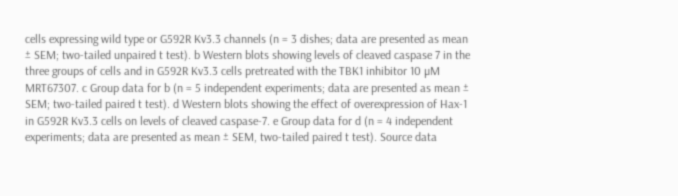cells expressing wild type or G592R Kv3.3 channels (n = 3 dishes; data are presented as mean ± SEM; two-tailed unpaired t test). b Western blots showing levels of cleaved caspase 7 in the three groups of cells and in G592R Kv3.3 cells pretreated with the TBK1 inhibitor 10 µM MRT67307. c Group data for b (n = 5 independent experiments; data are presented as mean ± SEM; two-tailed paired t test). d Western blots showing the effect of overexpression of Hax-1 in G592R Kv3.3 cells on levels of cleaved caspase-7. e Group data for d (n = 4 independent experiments; data are presented as mean ± SEM, two-tailed paired t test). Source data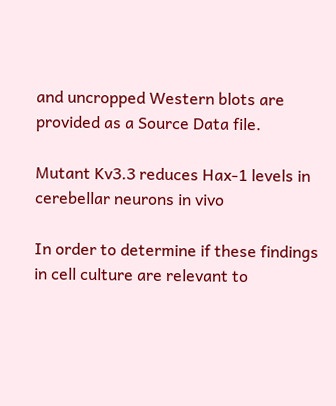and uncropped Western blots are provided as a Source Data file.

Mutant Kv3.3 reduces Hax-1 levels in cerebellar neurons in vivo

In order to determine if these findings in cell culture are relevant to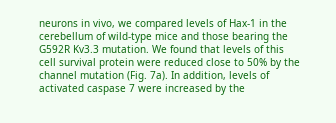neurons in vivo, we compared levels of Hax-1 in the cerebellum of wild-type mice and those bearing the G592R Kv3.3 mutation. We found that levels of this cell survival protein were reduced close to 50% by the channel mutation (Fig. 7a). In addition, levels of activated caspase 7 were increased by the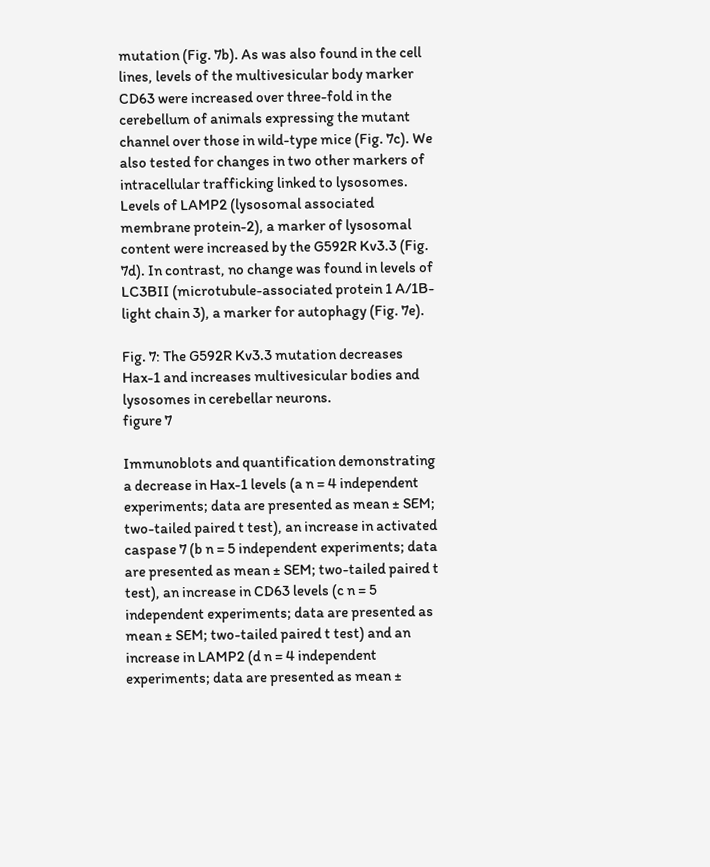mutation (Fig. 7b). As was also found in the cell lines, levels of the multivesicular body marker CD63 were increased over three-fold in the cerebellum of animals expressing the mutant channel over those in wild-type mice (Fig. 7c). We also tested for changes in two other markers of intracellular trafficking linked to lysosomes. Levels of LAMP2 (lysosomal associated membrane protein-2), a marker of lysosomal content were increased by the G592R Kv3.3 (Fig. 7d). In contrast, no change was found in levels of LC3BII (microtubule-associated protein 1 A/1B-light chain 3), a marker for autophagy (Fig. 7e).

Fig. 7: The G592R Kv3.3 mutation decreases Hax-1 and increases multivesicular bodies and lysosomes in cerebellar neurons.
figure 7

Immunoblots and quantification demonstrating a decrease in Hax-1 levels (a n = 4 independent experiments; data are presented as mean ± SEM; two-tailed paired t test), an increase in activated caspase 7 (b n = 5 independent experiments; data are presented as mean ± SEM; two-tailed paired t test), an increase in CD63 levels (c n = 5 independent experiments; data are presented as mean ± SEM; two-tailed paired t test) and an increase in LAMP2 (d n = 4 independent experiments; data are presented as mean ±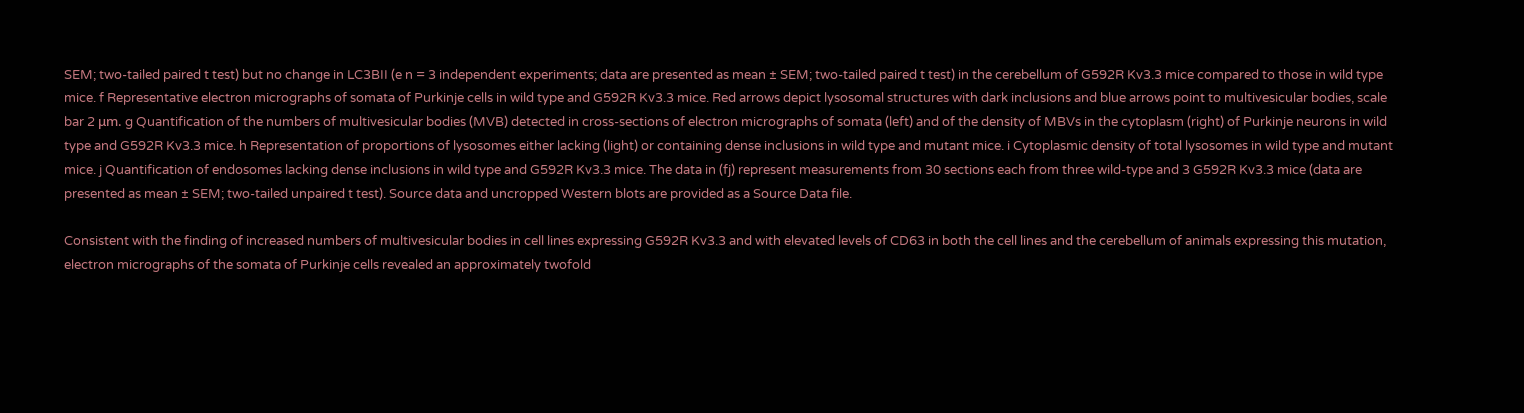SEM; two-tailed paired t test) but no change in LC3BII (e n = 3 independent experiments; data are presented as mean ± SEM; two-tailed paired t test) in the cerebellum of G592R Kv3.3 mice compared to those in wild type mice. f Representative electron micrographs of somata of Purkinje cells in wild type and G592R Kv3.3 mice. Red arrows depict lysosomal structures with dark inclusions and blue arrows point to multivesicular bodies, scale bar 2 μm. g Quantification of the numbers of multivesicular bodies (MVB) detected in cross-sections of electron micrographs of somata (left) and of the density of MBVs in the cytoplasm (right) of Purkinje neurons in wild type and G592R Kv3.3 mice. h Representation of proportions of lysosomes either lacking (light) or containing dense inclusions in wild type and mutant mice. i Cytoplasmic density of total lysosomes in wild type and mutant mice. j Quantification of endosomes lacking dense inclusions in wild type and G592R Kv3.3 mice. The data in (fj) represent measurements from 30 sections each from three wild-type and 3 G592R Kv3.3 mice (data are presented as mean ± SEM; two-tailed unpaired t test). Source data and uncropped Western blots are provided as a Source Data file.

Consistent with the finding of increased numbers of multivesicular bodies in cell lines expressing G592R Kv3.3 and with elevated levels of CD63 in both the cell lines and the cerebellum of animals expressing this mutation, electron micrographs of the somata of Purkinje cells revealed an approximately twofold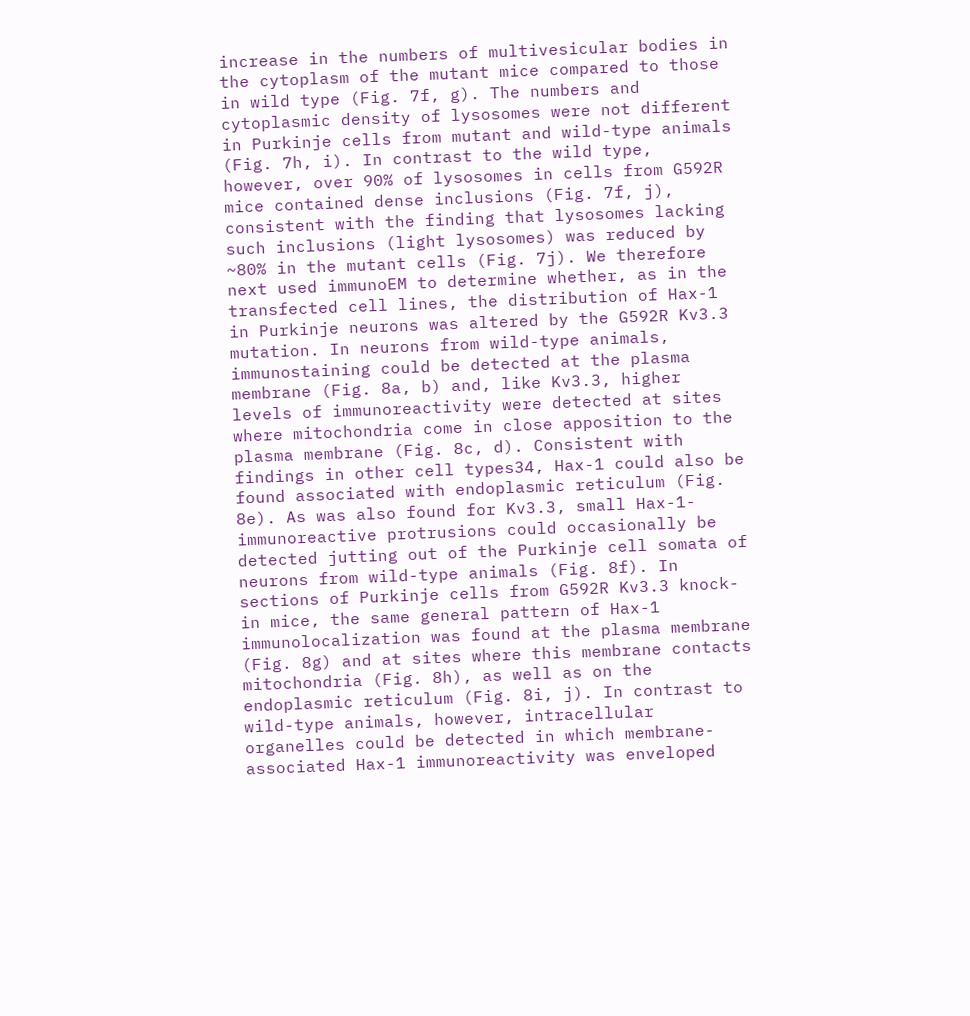increase in the numbers of multivesicular bodies in the cytoplasm of the mutant mice compared to those in wild type (Fig. 7f, g). The numbers and cytoplasmic density of lysosomes were not different in Purkinje cells from mutant and wild-type animals (Fig. 7h, i). In contrast to the wild type, however, over 90% of lysosomes in cells from G592R mice contained dense inclusions (Fig. 7f, j), consistent with the finding that lysosomes lacking such inclusions (light lysosomes) was reduced by ~80% in the mutant cells (Fig. 7j). We therefore next used immunoEM to determine whether, as in the transfected cell lines, the distribution of Hax-1 in Purkinje neurons was altered by the G592R Kv3.3 mutation. In neurons from wild-type animals, immunostaining could be detected at the plasma membrane (Fig. 8a, b) and, like Kv3.3, higher levels of immunoreactivity were detected at sites where mitochondria come in close apposition to the plasma membrane (Fig. 8c, d). Consistent with findings in other cell types34, Hax-1 could also be found associated with endoplasmic reticulum (Fig. 8e). As was also found for Kv3.3, small Hax-1-immunoreactive protrusions could occasionally be detected jutting out of the Purkinje cell somata of neurons from wild-type animals (Fig. 8f). In sections of Purkinje cells from G592R Kv3.3 knock-in mice, the same general pattern of Hax-1 immunolocalization was found at the plasma membrane (Fig. 8g) and at sites where this membrane contacts mitochondria (Fig. 8h), as well as on the endoplasmic reticulum (Fig. 8i, j). In contrast to wild-type animals, however, intracellular organelles could be detected in which membrane-associated Hax-1 immunoreactivity was enveloped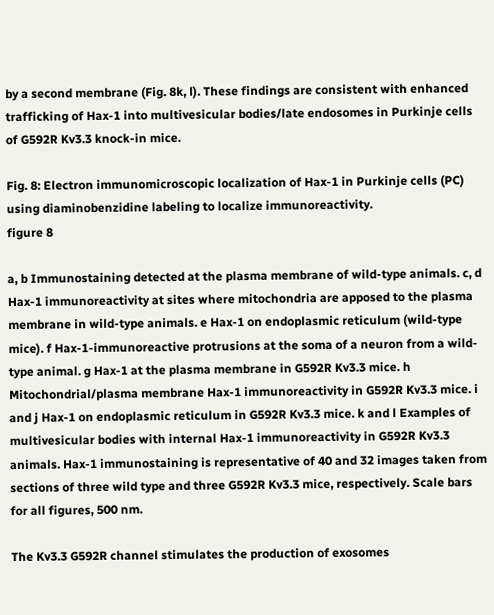by a second membrane (Fig. 8k, l). These findings are consistent with enhanced trafficking of Hax-1 into multivesicular bodies/late endosomes in Purkinje cells of G592R Kv3.3 knock-in mice.

Fig. 8: Electron immunomicroscopic localization of Hax-1 in Purkinje cells (PC) using diaminobenzidine labeling to localize immunoreactivity.
figure 8

a, b Immunostaining detected at the plasma membrane of wild-type animals. c, d Hax-1 immunoreactivity at sites where mitochondria are apposed to the plasma membrane in wild-type animals. e Hax-1 on endoplasmic reticulum (wild-type mice). f Hax-1-immunoreactive protrusions at the soma of a neuron from a wild-type animal. g Hax-1 at the plasma membrane in G592R Kv3.3 mice. h Mitochondrial/plasma membrane Hax-1 immunoreactivity in G592R Kv3.3 mice. i and j Hax-1 on endoplasmic reticulum in G592R Kv3.3 mice. k and l Examples of multivesicular bodies with internal Hax-1 immunoreactivity in G592R Kv3.3 animals. Hax-1 immunostaining is representative of 40 and 32 images taken from sections of three wild type and three G592R Kv3.3 mice, respectively. Scale bars for all figures, 500 nm.

The Kv3.3 G592R channel stimulates the production of exosomes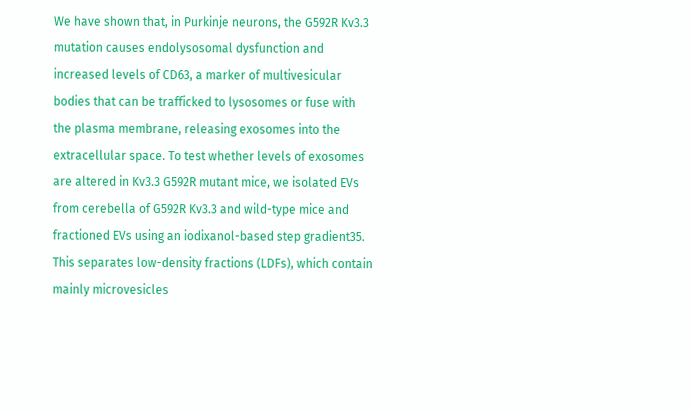We have shown that, in Purkinje neurons, the G592R Kv3.3 mutation causes endolysosomal dysfunction and increased levels of CD63, a marker of multivesicular bodies that can be trafficked to lysosomes or fuse with the plasma membrane, releasing exosomes into the extracellular space. To test whether levels of exosomes are altered in Kv3.3 G592R mutant mice, we isolated EVs from cerebella of G592R Kv3.3 and wild-type mice and fractioned EVs using an iodixanol-based step gradient35. This separates low-density fractions (LDFs), which contain mainly microvesicles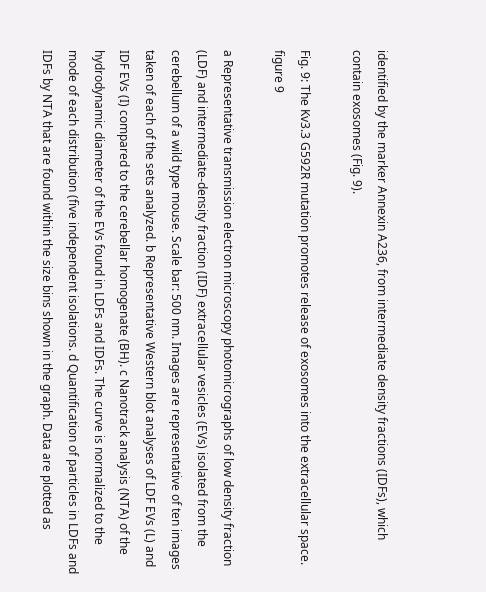identified by the marker Annexin A236, from intermediate density fractions (IDFs), which contain exosomes (Fig. 9).

Fig. 9: The Kv3.3 G592R mutation promotes release of exosomes into the extracellular space.
figure 9

a Representative transmission electron microscopy photomicrographs of low density fraction (LDF) and intermediate-density fraction (IDF) extracellular vesicles (EVs) isolated from the cerebellum of a wild type mouse. Scale bar: 500 nm. Images are representative of ten images taken of each of the sets analyzed. b Representative Western blot analyses of LDF EVs (L) and IDF EVs (I) compared to the cerebellar homogenate (BH). c Nanotrack analysis (NTA) of the hydrodynamic diameter of the EVs found in LDFs and IDFs. The curve is normalized to the mode of each distribution (five independent isolations. d Quantification of particles in LDFs and IDFs by NTA that are found within the size bins shown in the graph. Data are plotted as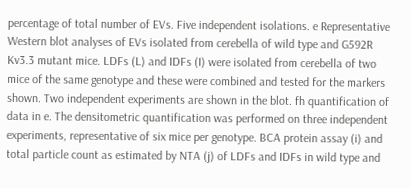percentage of total number of EVs. Five independent isolations. e Representative Western blot analyses of EVs isolated from cerebella of wild type and G592R Kv3.3 mutant mice. LDFs (L) and IDFs (I) were isolated from cerebella of two mice of the same genotype and these were combined and tested for the markers shown. Two independent experiments are shown in the blot. fh quantification of data in e. The densitometric quantification was performed on three independent experiments, representative of six mice per genotype. BCA protein assay (i) and total particle count as estimated by NTA (j) of LDFs and IDFs in wild type and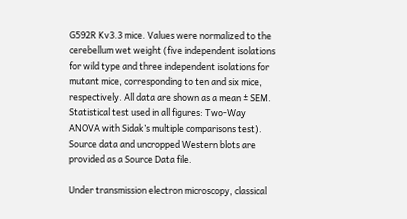G592R Kv3.3 mice. Values were normalized to the cerebellum wet weight (five independent isolations for wild type and three independent isolations for mutant mice, corresponding to ten and six mice, respectively. All data are shown as a mean ± SEM. Statistical test used in all figures: Two-Way ANOVA with Sidak’s multiple comparisons test). Source data and uncropped Western blots are provided as a Source Data file.

Under transmission electron microscopy, classical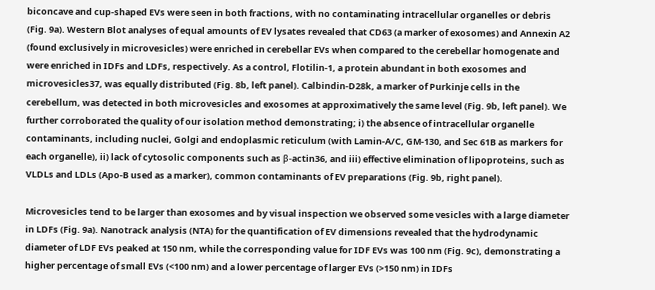biconcave and cup-shaped EVs were seen in both fractions, with no contaminating intracellular organelles or debris (Fig. 9a). Western Blot analyses of equal amounts of EV lysates revealed that CD63 (a marker of exosomes) and Annexin A2 (found exclusively in microvesicles) were enriched in cerebellar EVs when compared to the cerebellar homogenate and were enriched in IDFs and LDFs, respectively. As a control, Flotilin-1, a protein abundant in both exosomes and microvesicles37, was equally distributed (Fig. 8b, left panel). Calbindin-D28k, a marker of Purkinje cells in the cerebellum, was detected in both microvesicles and exosomes at approximatively the same level (Fig. 9b, left panel). We further corroborated the quality of our isolation method demonstrating; i) the absence of intracellular organelle contaminants, including nuclei, Golgi and endoplasmic reticulum (with Lamin-A/C, GM-130, and Sec 61B as markers for each organelle), ii) lack of cytosolic components such as β-actin36, and iii) effective elimination of lipoproteins, such as VLDLs and LDLs (Apo-B used as a marker), common contaminants of EV preparations (Fig. 9b, right panel).

Microvesicles tend to be larger than exosomes and by visual inspection we observed some vesicles with a large diameter in LDFs (Fig. 9a). Nanotrack analysis (NTA) for the quantification of EV dimensions revealed that the hydrodynamic diameter of LDF EVs peaked at 150 nm, while the corresponding value for IDF EVs was 100 nm (Fig. 9c), demonstrating a higher percentage of small EVs (<100 nm) and a lower percentage of larger EVs (>150 nm) in IDFs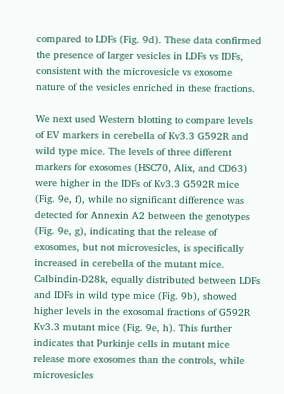compared to LDFs (Fig. 9d). These data confirmed the presence of larger vesicles in LDFs vs IDFs, consistent with the microvesicle vs exosome nature of the vesicles enriched in these fractions.

We next used Western blotting to compare levels of EV markers in cerebella of Kv3.3 G592R and wild type mice. The levels of three different markers for exosomes (HSC70, Alix, and CD63) were higher in the IDFs of Kv3.3 G592R mice (Fig. 9e, f), while no significant difference was detected for Annexin A2 between the genotypes (Fig. 9e, g), indicating that the release of exosomes, but not microvesicles, is specifically increased in cerebella of the mutant mice. Calbindin-D28k, equally distributed between LDFs and IDFs in wild type mice (Fig. 9b), showed higher levels in the exosomal fractions of G592R Kv3.3 mutant mice (Fig. 9e, h). This further indicates that Purkinje cells in mutant mice release more exosomes than the controls, while microvesicles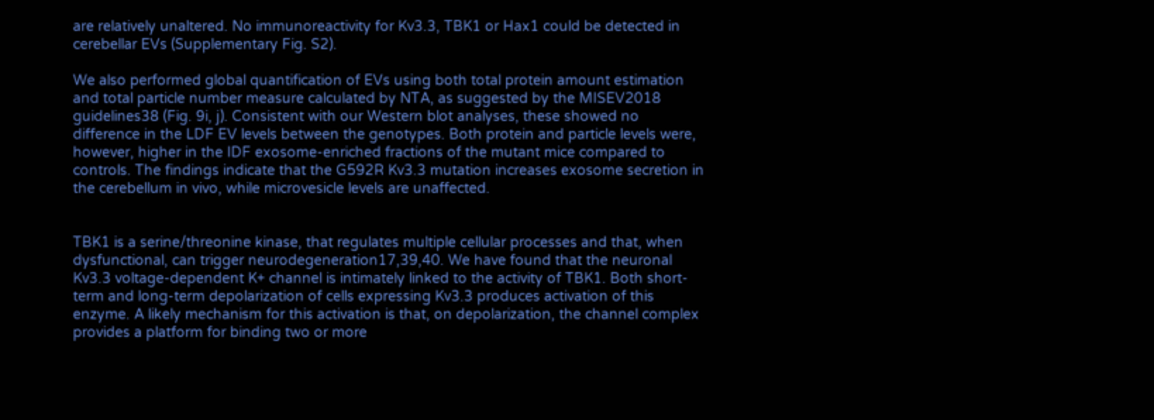are relatively unaltered. No immunoreactivity for Kv3.3, TBK1 or Hax1 could be detected in cerebellar EVs (Supplementary Fig. S2).

We also performed global quantification of EVs using both total protein amount estimation and total particle number measure calculated by NTA, as suggested by the MISEV2018 guidelines38 (Fig. 9i, j). Consistent with our Western blot analyses, these showed no difference in the LDF EV levels between the genotypes. Both protein and particle levels were, however, higher in the IDF exosome-enriched fractions of the mutant mice compared to controls. The findings indicate that the G592R Kv3.3 mutation increases exosome secretion in the cerebellum in vivo, while microvesicle levels are unaffected.


TBK1 is a serine/threonine kinase, that regulates multiple cellular processes and that, when dysfunctional, can trigger neurodegeneration17,39,40. We have found that the neuronal Kv3.3 voltage-dependent K+ channel is intimately linked to the activity of TBK1. Both short-term and long-term depolarization of cells expressing Kv3.3 produces activation of this enzyme. A likely mechanism for this activation is that, on depolarization, the channel complex provides a platform for binding two or more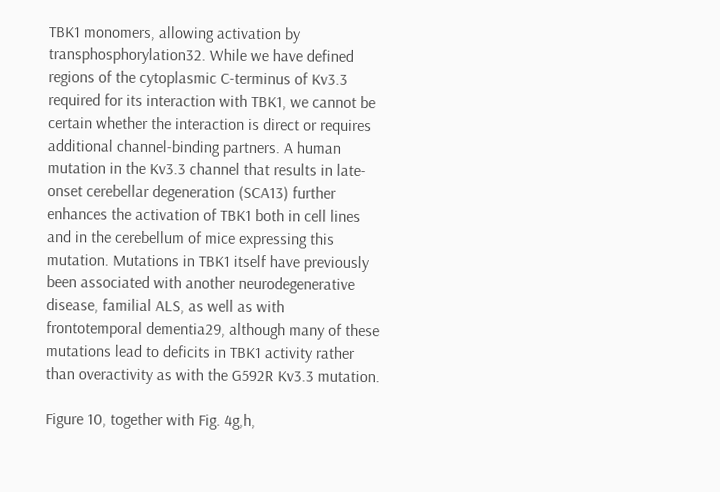TBK1 monomers, allowing activation by transphosphorylation32. While we have defined regions of the cytoplasmic C-terminus of Kv3.3 required for its interaction with TBK1, we cannot be certain whether the interaction is direct or requires additional channel-binding partners. A human mutation in the Kv3.3 channel that results in late-onset cerebellar degeneration (SCA13) further enhances the activation of TBK1 both in cell lines and in the cerebellum of mice expressing this mutation. Mutations in TBK1 itself have previously been associated with another neurodegenerative disease, familial ALS, as well as with frontotemporal dementia29, although many of these mutations lead to deficits in TBK1 activity rather than overactivity as with the G592R Kv3.3 mutation.

Figure 10, together with Fig. 4g,h,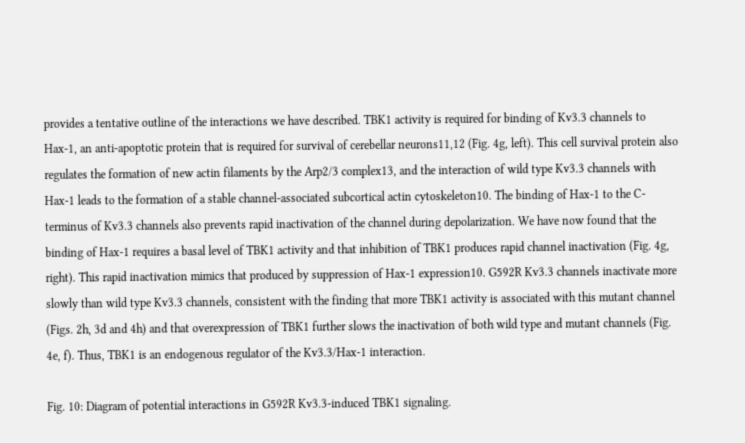provides a tentative outline of the interactions we have described. TBK1 activity is required for binding of Kv3.3 channels to Hax-1, an anti-apoptotic protein that is required for survival of cerebellar neurons11,12 (Fig. 4g, left). This cell survival protein also regulates the formation of new actin filaments by the Arp2/3 complex13, and the interaction of wild type Kv3.3 channels with Hax-1 leads to the formation of a stable channel-associated subcortical actin cytoskeleton10. The binding of Hax-1 to the C-terminus of Kv3.3 channels also prevents rapid inactivation of the channel during depolarization. We have now found that the binding of Hax-1 requires a basal level of TBK1 activity and that inhibition of TBK1 produces rapid channel inactivation (Fig. 4g, right). This rapid inactivation mimics that produced by suppression of Hax-1 expression10. G592R Kv3.3 channels inactivate more slowly than wild type Kv3.3 channels, consistent with the finding that more TBK1 activity is associated with this mutant channel (Figs. 2h, 3d and 4h) and that overexpression of TBK1 further slows the inactivation of both wild type and mutant channels (Fig. 4e, f). Thus, TBK1 is an endogenous regulator of the Kv3.3/Hax-1 interaction.

Fig. 10: Diagram of potential interactions in G592R Kv3.3-induced TBK1 signaling.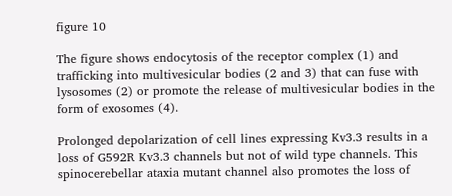figure 10

The figure shows endocytosis of the receptor complex (1) and trafficking into multivesicular bodies (2 and 3) that can fuse with lysosomes (2) or promote the release of multivesicular bodies in the form of exosomes (4).

Prolonged depolarization of cell lines expressing Kv3.3 results in a loss of G592R Kv3.3 channels but not of wild type channels. This spinocerebellar ataxia mutant channel also promotes the loss of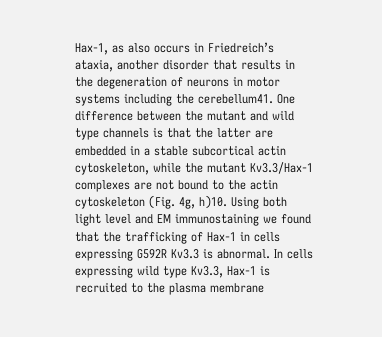Hax-1, as also occurs in Friedreich’s ataxia, another disorder that results in the degeneration of neurons in motor systems including the cerebellum41. One difference between the mutant and wild type channels is that the latter are embedded in a stable subcortical actin cytoskeleton, while the mutant Kv3.3/Hax-1 complexes are not bound to the actin cytoskeleton (Fig. 4g, h)10. Using both light level and EM immunostaining we found that the trafficking of Hax-1 in cells expressing G592R Kv3.3 is abnormal. In cells expressing wild type Kv3.3, Hax-1 is recruited to the plasma membrane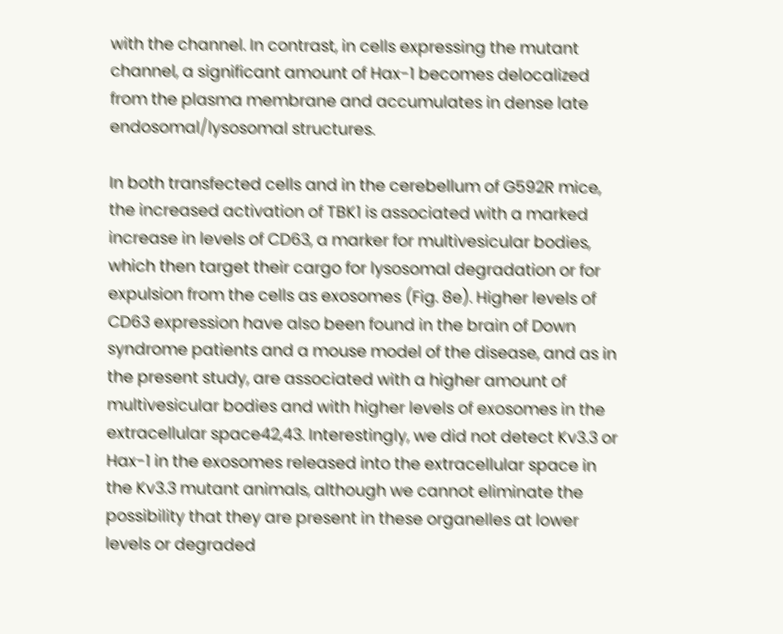with the channel. In contrast, in cells expressing the mutant channel, a significant amount of Hax-1 becomes delocalized from the plasma membrane and accumulates in dense late endosomal/lysosomal structures.

In both transfected cells and in the cerebellum of G592R mice, the increased activation of TBK1 is associated with a marked increase in levels of CD63, a marker for multivesicular bodies, which then target their cargo for lysosomal degradation or for expulsion from the cells as exosomes (Fig. 8e). Higher levels of CD63 expression have also been found in the brain of Down syndrome patients and a mouse model of the disease, and as in the present study, are associated with a higher amount of multivesicular bodies and with higher levels of exosomes in the extracellular space42,43. Interestingly, we did not detect Kv3.3 or Hax-1 in the exosomes released into the extracellular space in the Kv3.3 mutant animals, although we cannot eliminate the possibility that they are present in these organelles at lower levels or degraded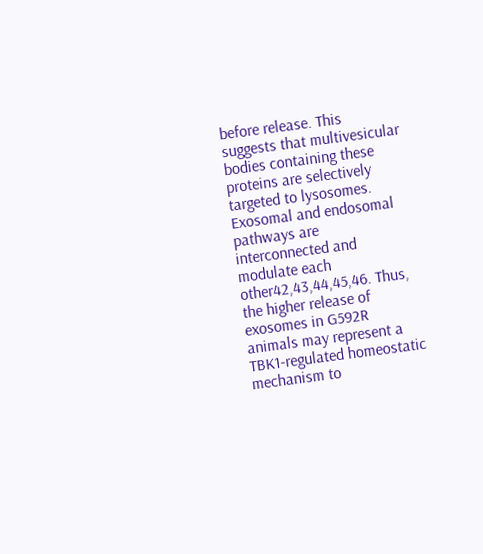before release. This suggests that multivesicular bodies containing these proteins are selectively targeted to lysosomes. Exosomal and endosomal pathways are interconnected and modulate each other42,43,44,45,46. Thus, the higher release of exosomes in G592R animals may represent a TBK1-regulated homeostatic mechanism to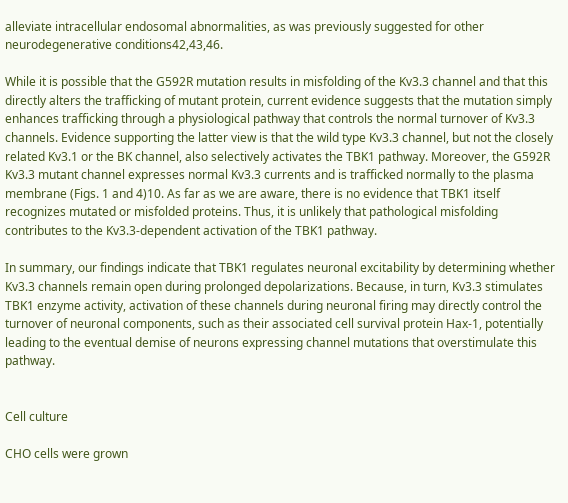alleviate intracellular endosomal abnormalities, as was previously suggested for other neurodegenerative conditions42,43,46.

While it is possible that the G592R mutation results in misfolding of the Kv3.3 channel and that this directly alters the trafficking of mutant protein, current evidence suggests that the mutation simply enhances trafficking through a physiological pathway that controls the normal turnover of Kv3.3 channels. Evidence supporting the latter view is that the wild type Kv3.3 channel, but not the closely related Kv3.1 or the BK channel, also selectively activates the TBK1 pathway. Moreover, the G592R Kv3.3 mutant channel expresses normal Kv3.3 currents and is trafficked normally to the plasma membrane (Figs. 1 and 4)10. As far as we are aware, there is no evidence that TBK1 itself recognizes mutated or misfolded proteins. Thus, it is unlikely that pathological misfolding contributes to the Kv3.3-dependent activation of the TBK1 pathway.

In summary, our findings indicate that TBK1 regulates neuronal excitability by determining whether Kv3.3 channels remain open during prolonged depolarizations. Because, in turn, Kv3.3 stimulates TBK1 enzyme activity, activation of these channels during neuronal firing may directly control the turnover of neuronal components, such as their associated cell survival protein Hax-1, potentially leading to the eventual demise of neurons expressing channel mutations that overstimulate this pathway.


Cell culture

CHO cells were grown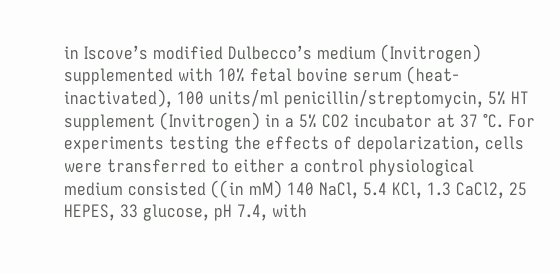in Iscove’s modified Dulbecco’s medium (Invitrogen) supplemented with 10% fetal bovine serum (heat-inactivated), 100 units/ml penicillin/streptomycin, 5% HT supplement (Invitrogen) in a 5% CO2 incubator at 37 °C. For experiments testing the effects of depolarization, cells were transferred to either a control physiological medium consisted ((in mM) 140 NaCl, 5.4 KCl, 1.3 CaCl2, 25 HEPES, 33 glucose, pH 7.4, with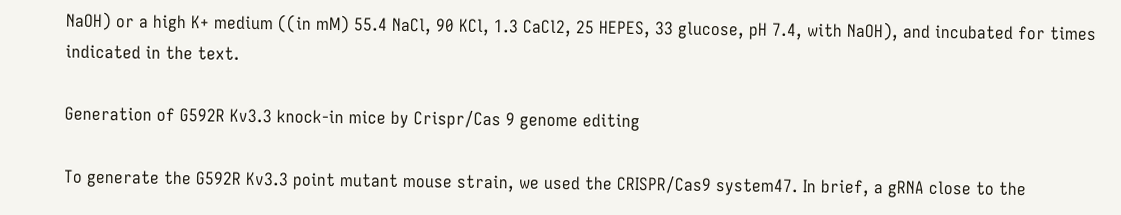NaOH) or a high K+ medium ((in mM) 55.4 NaCl, 90 KCl, 1.3 CaCl2, 25 HEPES, 33 glucose, pH 7.4, with NaOH), and incubated for times indicated in the text.

Generation of G592R Kv3.3 knock-in mice by Crispr/Cas 9 genome editing

To generate the G592R Kv3.3 point mutant mouse strain, we used the CRISPR/Cas9 system47. In brief, a gRNA close to the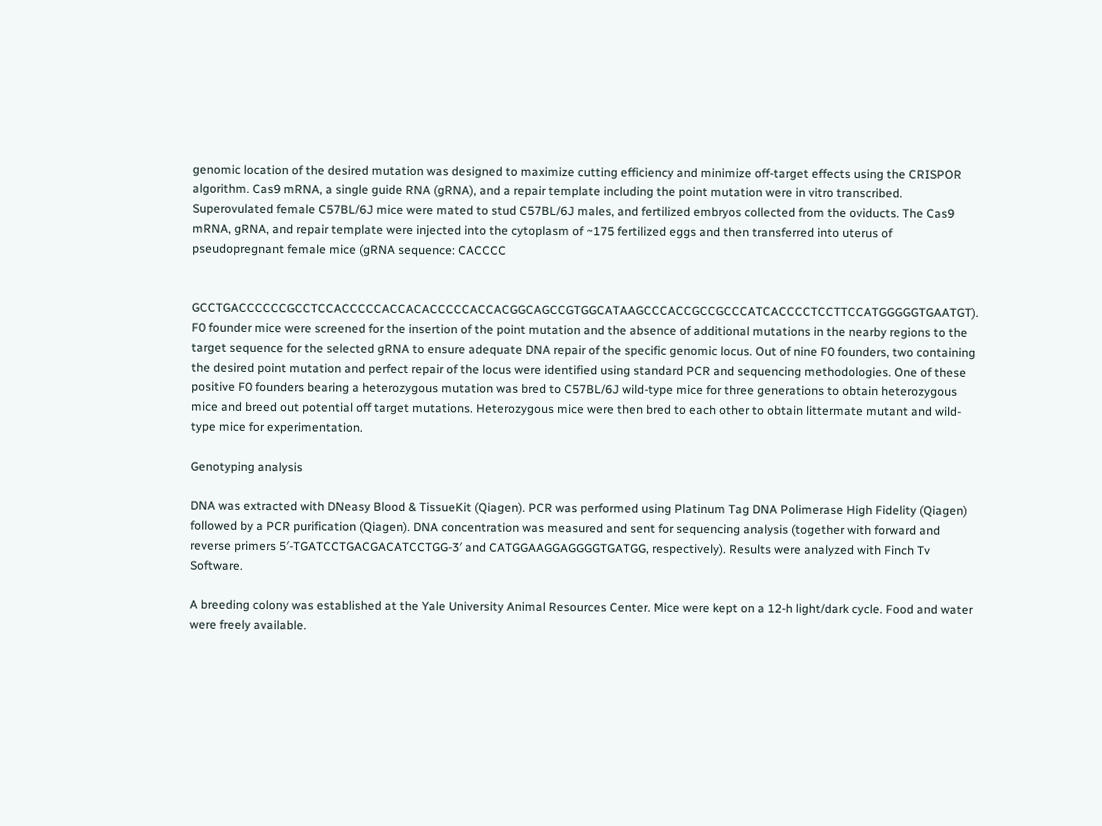genomic location of the desired mutation was designed to maximize cutting efficiency and minimize off-target effects using the CRISPOR algorithm. Cas9 mRNA, a single guide RNA (gRNA), and a repair template including the point mutation were in vitro transcribed. Superovulated female C57BL/6J mice were mated to stud C57BL/6J males, and fertilized embryos collected from the oviducts. The Cas9 mRNA, gRNA, and repair template were injected into the cytoplasm of ~175 fertilized eggs and then transferred into uterus of pseudopregnant female mice (gRNA sequence: CACCCC


GCCTGACCCCCCGCCTCCACCCCCACCACACCCCCACCACGGCAGCCGTGGCATAAGCCCACCGCCGCCCATCACCCCTCCTTCCATGGGGGTGAATGT). F0 founder mice were screened for the insertion of the point mutation and the absence of additional mutations in the nearby regions to the target sequence for the selected gRNA to ensure adequate DNA repair of the specific genomic locus. Out of nine F0 founders, two containing the desired point mutation and perfect repair of the locus were identified using standard PCR and sequencing methodologies. One of these positive F0 founders bearing a heterozygous mutation was bred to C57BL/6J wild-type mice for three generations to obtain heterozygous mice and breed out potential off target mutations. Heterozygous mice were then bred to each other to obtain littermate mutant and wild-type mice for experimentation.

Genotyping analysis

DNA was extracted with DNeasy Blood & TissueKit (Qiagen). PCR was performed using Platinum Tag DNA Polimerase High Fidelity (Qiagen) followed by a PCR purification (Qiagen). DNA concentration was measured and sent for sequencing analysis (together with forward and reverse primers 5′-TGATCCTGACGACATCCTGG-3′ and CATGGAAGGAGGGGTGATGG, respectively). Results were analyzed with Finch Tv Software.

A breeding colony was established at the Yale University Animal Resources Center. Mice were kept on a 12-h light/dark cycle. Food and water were freely available.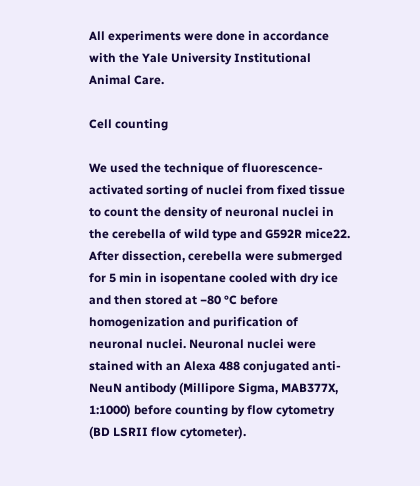All experiments were done in accordance with the Yale University Institutional Animal Care.

Cell counting

We used the technique of fluorescence-activated sorting of nuclei from fixed tissue to count the density of neuronal nuclei in the cerebella of wild type and G592R mice22. After dissection, cerebella were submerged for 5 min in isopentane cooled with dry ice and then stored at −80 °C before homogenization and purification of neuronal nuclei. Neuronal nuclei were stained with an Alexa 488 conjugated anti-NeuN antibody (Millipore Sigma, MAB377X, 1:1000) before counting by flow cytometry (BD LSRII flow cytometer).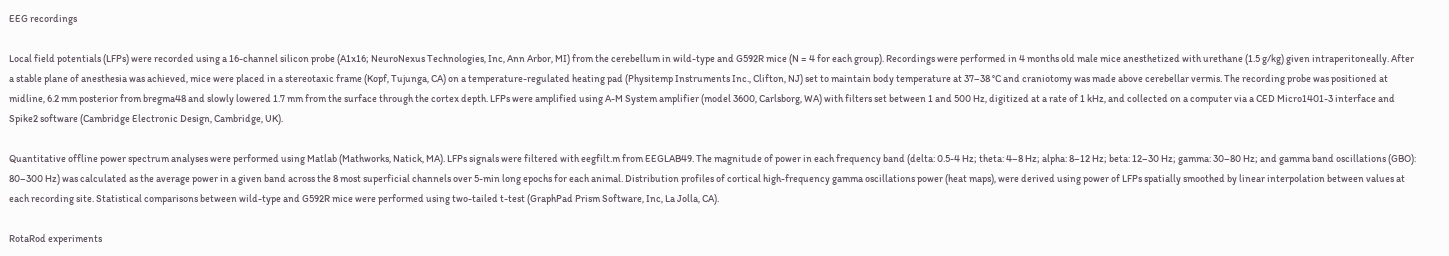EEG recordings

Local field potentials (LFPs) were recorded using a 16-channel silicon probe (A1x16; NeuroNexus Technologies, Inc, Ann Arbor, MI) from the cerebellum in wild-type and G592R mice (N = 4 for each group). Recordings were performed in 4 months old male mice anesthetized with urethane (1.5 g/kg) given intraperitoneally. After a stable plane of anesthesia was achieved, mice were placed in a stereotaxic frame (Kopf, Tujunga, CA) on a temperature-regulated heating pad (Physitemp Instruments Inc., Clifton, NJ) set to maintain body temperature at 37–38 °C and craniotomy was made above cerebellar vermis. The recording probe was positioned at midline, 6.2 mm posterior from bregma48 and slowly lowered 1.7 mm from the surface through the cortex depth. LFPs were amplified using A-M System amplifier (model 3600, Carlsborg, WA) with filters set between 1 and 500 Hz, digitized at a rate of 1 kHz, and collected on a computer via a CED Micro1401-3 interface and Spike2 software (Cambridge Electronic Design, Cambridge, UK).

Quantitative offline power spectrum analyses were performed using Matlab (Mathworks, Natick, MA). LFPs signals were filtered with eegfilt.m from EEGLAB49. The magnitude of power in each frequency band (delta: 0.5-4 Hz; theta: 4–8 Hz; alpha: 8–12 Hz; beta: 12–30 Hz; gamma: 30–80 Hz; and gamma band oscillations (GBO): 80–300 Hz) was calculated as the average power in a given band across the 8 most superficial channels over 5-min long epochs for each animal. Distribution profiles of cortical high-frequency gamma oscillations power (heat maps), were derived using power of LFPs spatially smoothed by linear interpolation between values at each recording site. Statistical comparisons between wild-type and G592R mice were performed using two-tailed t-test (GraphPad Prism Software, Inc, La Jolla, CA).

RotaRod experiments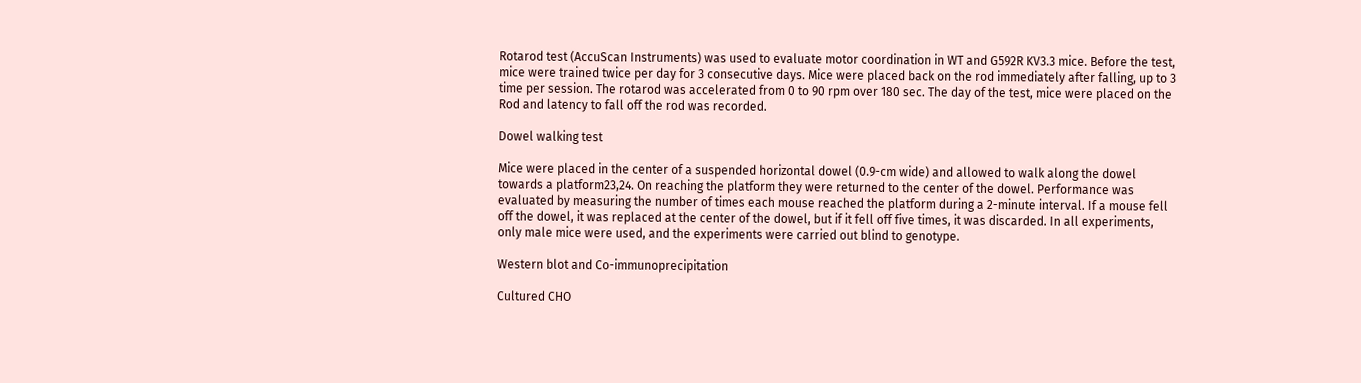Rotarod test (AccuScan Instruments) was used to evaluate motor coordination in WT and G592R KV3.3 mice. Before the test, mice were trained twice per day for 3 consecutive days. Mice were placed back on the rod immediately after falling, up to 3 time per session. The rotarod was accelerated from 0 to 90 rpm over 180 sec. The day of the test, mice were placed on the Rod and latency to fall off the rod was recorded.

Dowel walking test

Mice were placed in the center of a suspended horizontal dowel (0.9-cm wide) and allowed to walk along the dowel towards a platform23,24. On reaching the platform they were returned to the center of the dowel. Performance was evaluated by measuring the number of times each mouse reached the platform during a 2-minute interval. If a mouse fell off the dowel, it was replaced at the center of the dowel, but if it fell off five times, it was discarded. In all experiments, only male mice were used, and the experiments were carried out blind to genotype.

Western blot and Co-immunoprecipitation

Cultured CHO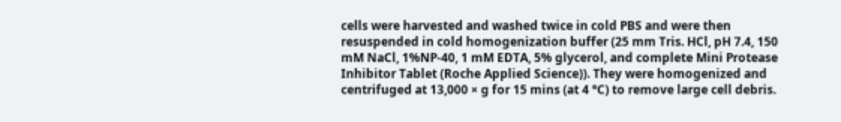cells were harvested and washed twice in cold PBS and were then resuspended in cold homogenization buffer (25 mm Tris. HCl, pH 7.4, 150 mM NaCl, 1%NP-40, 1 mM EDTA, 5% glycerol, and complete Mini Protease Inhibitor Tablet (Roche Applied Science)). They were homogenized and centrifuged at 13,000 × g for 15 mins (at 4 °C) to remove large cell debris.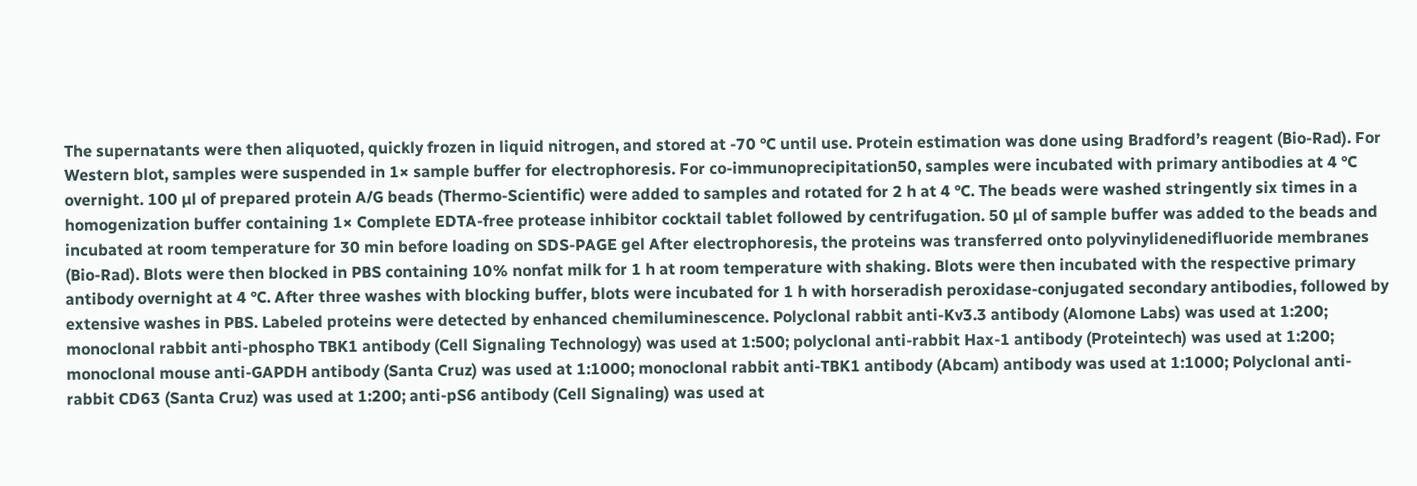The supernatants were then aliquoted, quickly frozen in liquid nitrogen, and stored at -70 °C until use. Protein estimation was done using Bradford’s reagent (Bio-Rad). For Western blot, samples were suspended in 1× sample buffer for electrophoresis. For co-immunoprecipitation50, samples were incubated with primary antibodies at 4 °C overnight. 100 µl of prepared protein A/G beads (Thermo-Scientific) were added to samples and rotated for 2 h at 4 °C. The beads were washed stringently six times in a homogenization buffer containing 1× Complete EDTA-free protease inhibitor cocktail tablet followed by centrifugation. 50 µl of sample buffer was added to the beads and incubated at room temperature for 30 min before loading on SDS-PAGE gel After electrophoresis, the proteins was transferred onto polyvinylidenedifluoride membranes (Bio-Rad). Blots were then blocked in PBS containing 10% nonfat milk for 1 h at room temperature with shaking. Blots were then incubated with the respective primary antibody overnight at 4 °C. After three washes with blocking buffer, blots were incubated for 1 h with horseradish peroxidase-conjugated secondary antibodies, followed by extensive washes in PBS. Labeled proteins were detected by enhanced chemiluminescence. Polyclonal rabbit anti-Kv3.3 antibody (Alomone Labs) was used at 1:200; monoclonal rabbit anti-phospho TBK1 antibody (Cell Signaling Technology) was used at 1:500; polyclonal anti-rabbit Hax-1 antibody (Proteintech) was used at 1:200; monoclonal mouse anti-GAPDH antibody (Santa Cruz) was used at 1:1000; monoclonal rabbit anti-TBK1 antibody (Abcam) antibody was used at 1:1000; Polyclonal anti-rabbit CD63 (Santa Cruz) was used at 1:200; anti-pS6 antibody (Cell Signaling) was used at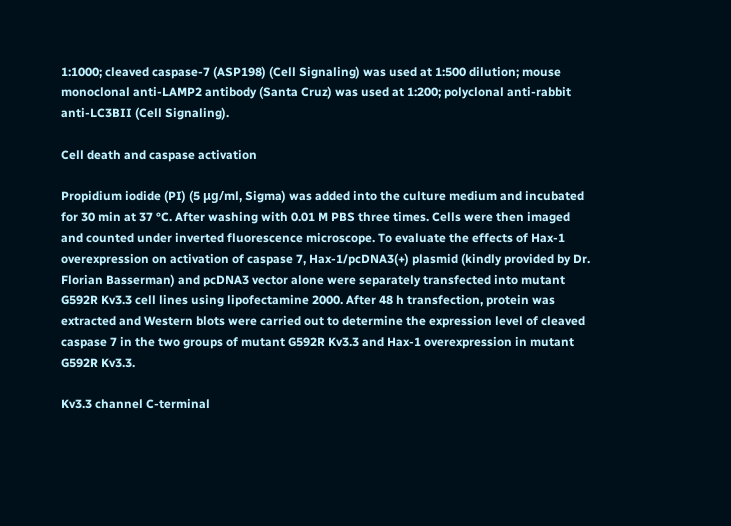1:1000; cleaved caspase-7 (ASP198) (Cell Signaling) was used at 1:500 dilution; mouse monoclonal anti-LAMP2 antibody (Santa Cruz) was used at 1:200; polyclonal anti-rabbit anti-LC3BII (Cell Signaling).

Cell death and caspase activation

Propidium iodide (PI) (5 μg/ml, Sigma) was added into the culture medium and incubated for 30 min at 37 °C. After washing with 0.01 M PBS three times. Cells were then imaged and counted under inverted fluorescence microscope. To evaluate the effects of Hax-1 overexpression on activation of caspase 7, Hax-1/pcDNA3(+) plasmid (kindly provided by Dr. Florian Basserman) and pcDNA3 vector alone were separately transfected into mutant G592R Kv3.3 cell lines using lipofectamine 2000. After 48 h transfection, protein was extracted and Western blots were carried out to determine the expression level of cleaved caspase 7 in the two groups of mutant G592R Kv3.3 and Hax-1 overexpression in mutant G592R Kv3.3.

Kv3.3 channel C-terminal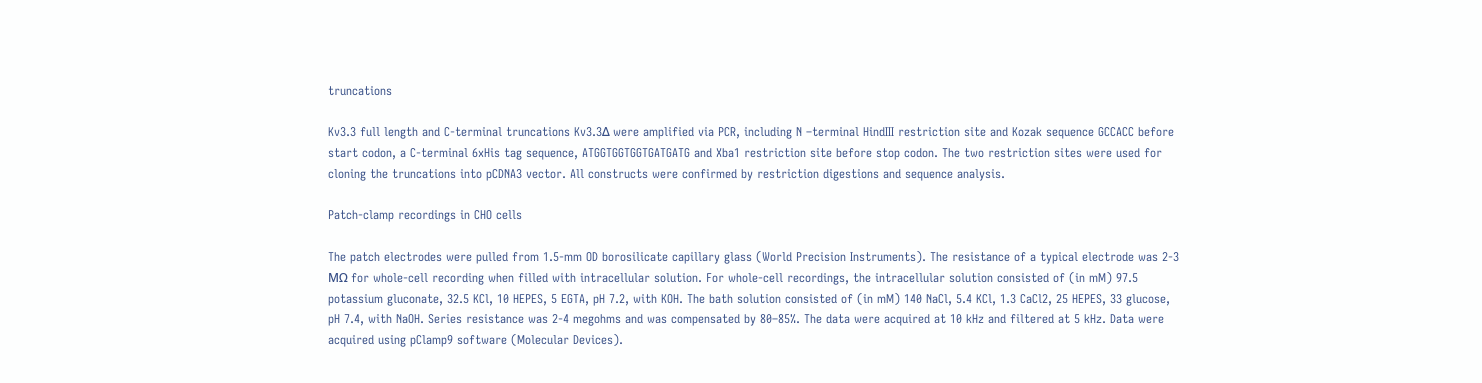truncations

Kv3.3 full length and C-terminal truncations Kv3.3Δ were amplified via PCR, including N –terminal HindIII restriction site and Kozak sequence GCCACC before start codon, a C-terminal 6xHis tag sequence, ATGGTGGTGGTGATGATG and Xba1 restriction site before stop codon. The two restriction sites were used for cloning the truncations into pCDNA3 vector. All constructs were confirmed by restriction digestions and sequence analysis.

Patch-clamp recordings in CHO cells

The patch electrodes were pulled from 1.5-mm OD borosilicate capillary glass (World Precision Instruments). The resistance of a typical electrode was 2-3 MΩ for whole-cell recording when filled with intracellular solution. For whole-cell recordings, the intracellular solution consisted of (in mM) 97.5 potassium gluconate, 32.5 KCl, 10 HEPES, 5 EGTA, pH 7.2, with KOH. The bath solution consisted of (in mM) 140 NaCl, 5.4 KCl, 1.3 CaCl2, 25 HEPES, 33 glucose, pH 7.4, with NaOH. Series resistance was 2-4 megohms and was compensated by 80–85%. The data were acquired at 10 kHz and filtered at 5 kHz. Data were acquired using pClamp9 software (Molecular Devices).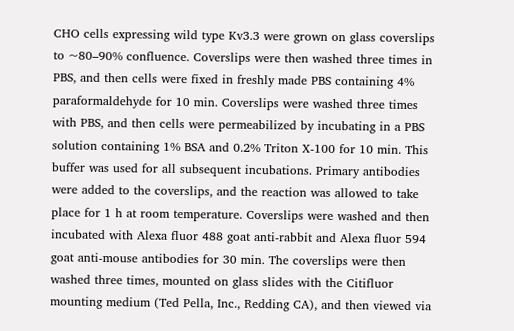CHO cells expressing wild type Kv3.3 were grown on glass coverslips to ~80–90% confluence. Coverslips were then washed three times in PBS, and then cells were fixed in freshly made PBS containing 4% paraformaldehyde for 10 min. Coverslips were washed three times with PBS, and then cells were permeabilized by incubating in a PBS solution containing 1% BSA and 0.2% Triton X-100 for 10 min. This buffer was used for all subsequent incubations. Primary antibodies were added to the coverslips, and the reaction was allowed to take place for 1 h at room temperature. Coverslips were washed and then incubated with Alexa fluor 488 goat anti-rabbit and Alexa fluor 594 goat anti-mouse antibodies for 30 min. The coverslips were then washed three times, mounted on glass slides with the Citifluor mounting medium (Ted Pella, Inc., Redding CA), and then viewed via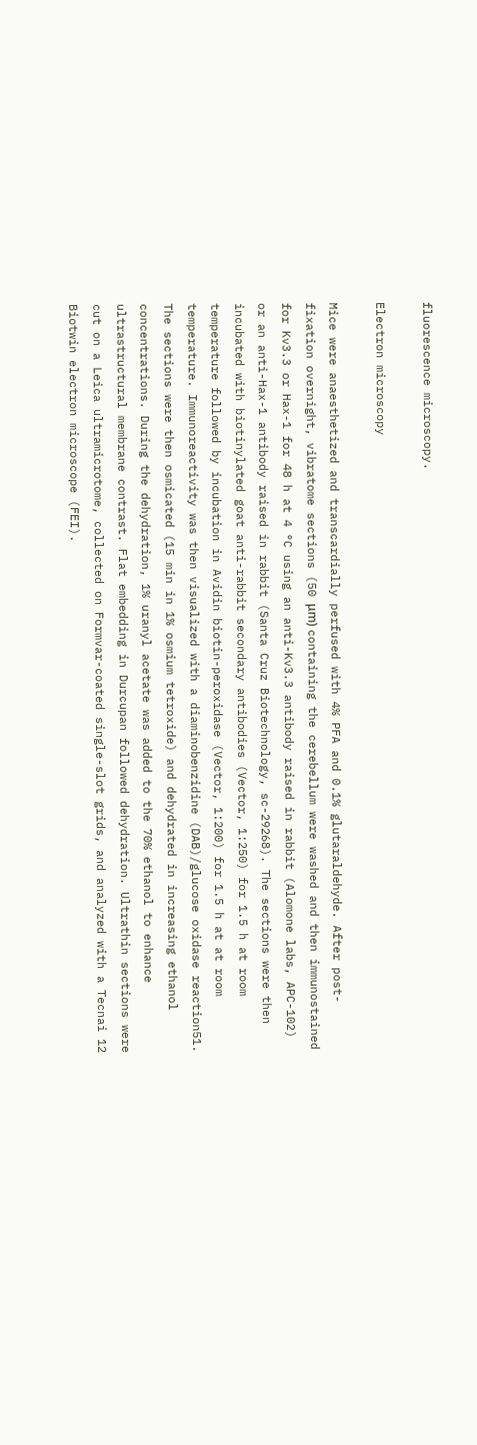fluorescence microscopy.

Electron microscopy

Mice were anaesthetized and transcardially perfused with 4% PFA and 0.1% glutaraldehyde. After post-fixation overnight, vibratome sections (50 μm) containing the cerebellum were washed and then immunostained for Kv3.3 or Hax-1 for 48 h at 4 °C using an anti-Kv3.3 antibody raised in rabbit (Alomone labs, APC-102) or an anti-Hax-1 antibody raised in rabbit (Santa Cruz Biotechnology, sc-29268). The sections were then incubated with biotinylated goat anti-rabbit secondary antibodies (Vector, 1:250) for 1.5 h at room temperature followed by incubation in Avidin biotin-peroxidase (Vector, 1:200) for 1.5 h at at room temperature. Immunoreactivity was then visualized with a diaminobenzidine (DAB)/glucose oxidase reaction51. The sections were then osmicated (15 min in 1% osmium tetroxide) and dehydrated in increasing ethanol concentrations. During the dehydration, 1% uranyl acetate was added to the 70% ethanol to enhance ultrastructural membrane contrast. Flat embedding in Durcupan followed dehydration. Ultrathin sections were cut on a Leica ultramicrotome, collected on Formvar-coated single-slot grids, and analyzed with a Tecnai 12 Biotwin electron microscope (FEI).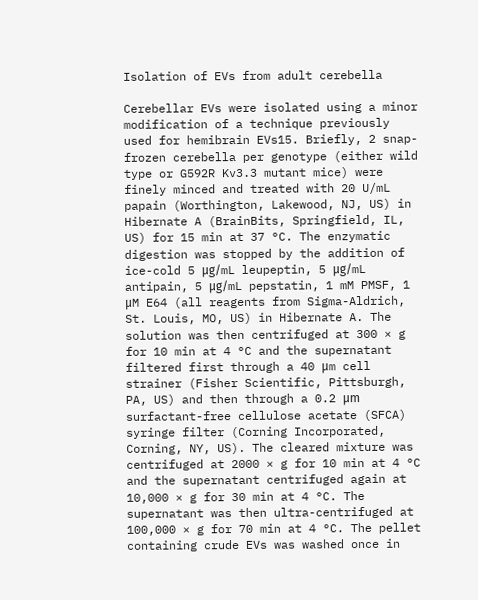Isolation of EVs from adult cerebella

Cerebellar EVs were isolated using a minor modification of a technique previously used for hemibrain EVs15. Briefly, 2 snap-frozen cerebella per genotype (either wild type or G592R Kv3.3 mutant mice) were finely minced and treated with 20 U/mL papain (Worthington, Lakewood, NJ, US) in Hibernate A (BrainBits, Springfield, IL, US) for 15 min at 37 °C. The enzymatic digestion was stopped by the addition of ice-cold 5 μg/mL leupeptin, 5 μg/mL antipain, 5 μg/mL pepstatin, 1 mM PMSF, 1 μM E64 (all reagents from Sigma-Aldrich, St. Louis, MO, US) in Hibernate A. The solution was then centrifuged at 300 × g for 10 min at 4 °C and the supernatant filtered first through a 40 μm cell strainer (Fisher Scientific, Pittsburgh, PA, US) and then through a 0.2 μm surfactant-free cellulose acetate (SFCA) syringe filter (Corning Incorporated, Corning, NY, US). The cleared mixture was centrifuged at 2000 × g for 10 min at 4 °C and the supernatant centrifuged again at 10,000 × g for 30 min at 4 °C. The supernatant was then ultra-centrifuged at 100,000 × g for 70 min at 4 °C. The pellet containing crude EVs was washed once in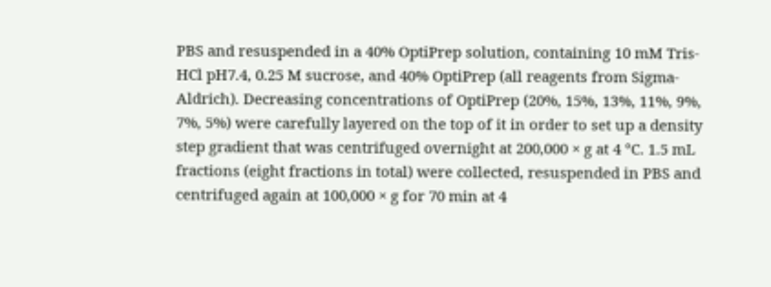PBS and resuspended in a 40% OptiPrep solution, containing 10 mM Tris-HCl pH7.4, 0.25 M sucrose, and 40% OptiPrep (all reagents from Sigma-Aldrich). Decreasing concentrations of OptiPrep (20%, 15%, 13%, 11%, 9%, 7%, 5%) were carefully layered on the top of it in order to set up a density step gradient that was centrifuged overnight at 200,000 × g at 4 °C. 1.5 mL fractions (eight fractions in total) were collected, resuspended in PBS and centrifuged again at 100,000 × g for 70 min at 4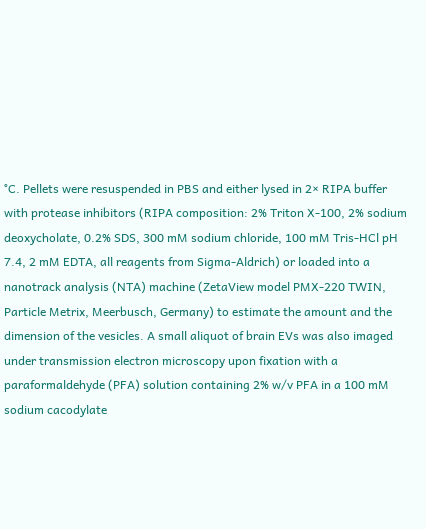°C. Pellets were resuspended in PBS and either lysed in 2× RIPA buffer with protease inhibitors (RIPA composition: 2% Triton X‐100, 2% sodium deoxycholate, 0.2% SDS, 300 mM sodium chloride, 100 mM Tris‐HCl pH 7.4, 2 mM EDTA, all reagents from Sigma‐Aldrich) or loaded into a nanotrack analysis (NTA) machine (ZetaView model PMX-220 TWIN, Particle Metrix, Meerbusch, Germany) to estimate the amount and the dimension of the vesicles. A small aliquot of brain EVs was also imaged under transmission electron microscopy upon fixation with a paraformaldehyde (PFA) solution containing 2% w/v PFA in a 100 mM sodium cacodylate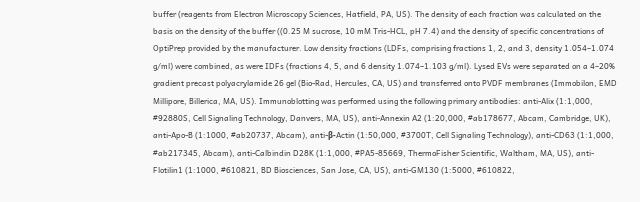buffer (reagents from Electron Microscopy Sciences, Hatfield, PA, US). The density of each fraction was calculated on the basis on the density of the buffer ((0.25 M sucrose, 10 mM Tris-HCL, pH 7.4) and the density of specific concentrations of OptiPrep provided by the manufacturer. Low density fractions (LDFs, comprising fractions 1, 2, and 3, density 1.054–1.074 g/ml) were combined, as were IDFs (fractions 4, 5, and 6 density 1.074–1.103 g/ml). Lysed EVs were separated on a 4–20% gradient precast polyacrylamide 26 gel (Bio‐Rad, Hercules, CA, US) and transferred onto PVDF membranes (Immobilon, EMD Millipore, Billerica, MA, US). Immunoblotting was performed using the following primary antibodies: anti-Alix (1:1,000, #92880S, Cell Signaling Technology, Danvers, MA, US), anti-Annexin A2 (1:20,000, #ab178677, Abcam, Cambridge, UK), anti-Apo-B (1:1000, #ab20737, Abcam), anti-β-Actin (1:50,000, #3700T, Cell Signaling Technology), anti-CD63 (1:1,000, #ab217345, Abcam), anti-Calbindin D28K (1:1,000, #PA5-85669, ThermoFisher Scientific, Waltham, MA, US), anti-Flotilin1 (1:1000, #610821, BD Biosciences, San Jose, CA, US), anti-GM130 (1:5000, #610822,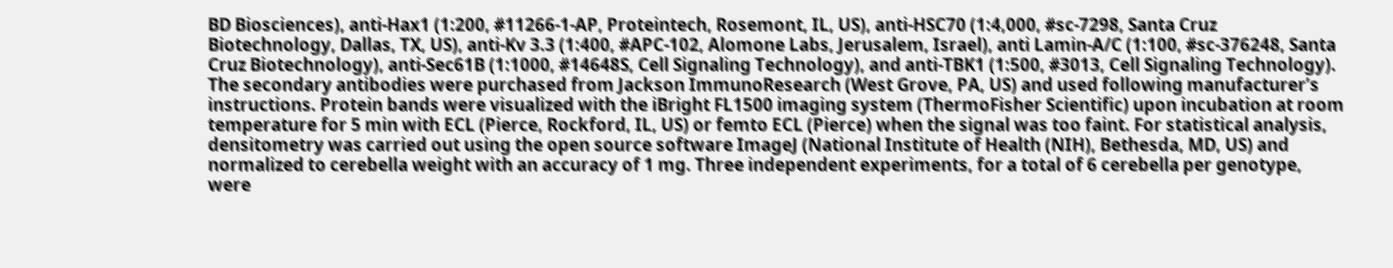BD Biosciences), anti-Hax1 (1:200, #11266-1-AP, Proteintech, Rosemont, IL, US), anti-HSC70 (1:4,000, #sc-7298, Santa Cruz Biotechnology, Dallas, TX, US), anti-Kv 3.3 (1:400, #APC-102, Alomone Labs, Jerusalem, Israel), anti Lamin-A/C (1:100, #sc-376248, Santa Cruz Biotechnology), anti-Sec61B (1:1000, #14648S, Cell Signaling Technology), and anti-TBK1 (1:500, #3013, Cell Signaling Technology). The secondary antibodies were purchased from Jackson ImmunoResearch (West Grove, PA, US) and used following manufacturer’s instructions. Protein bands were visualized with the iBright FL1500 imaging system (ThermoFisher Scientific) upon incubation at room temperature for 5 min with ECL (Pierce, Rockford, IL, US) or femto ECL (Pierce) when the signal was too faint. For statistical analysis, densitometry was carried out using the open source software ImageJ (National Institute of Health (NIH), Bethesda, MD, US) and normalized to cerebella weight with an accuracy of 1 mg. Three independent experiments, for a total of 6 cerebella per genotype, were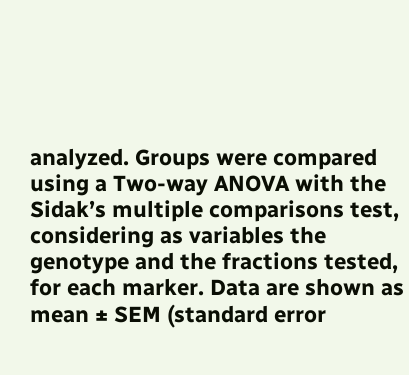analyzed. Groups were compared using a Two-way ANOVA with the Sidak’s multiple comparisons test, considering as variables the genotype and the fractions tested, for each marker. Data are shown as mean ± SEM (standard error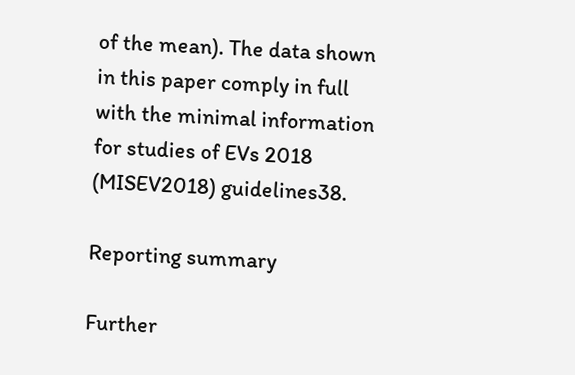of the mean). The data shown in this paper comply in full with the minimal information for studies of EVs 2018 (MISEV2018) guidelines38.

Reporting summary

Further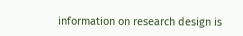information on research design is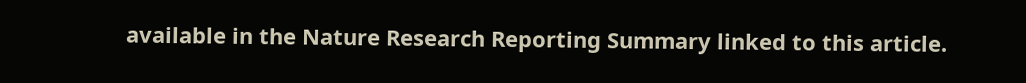available in the Nature Research Reporting Summary linked to this article.